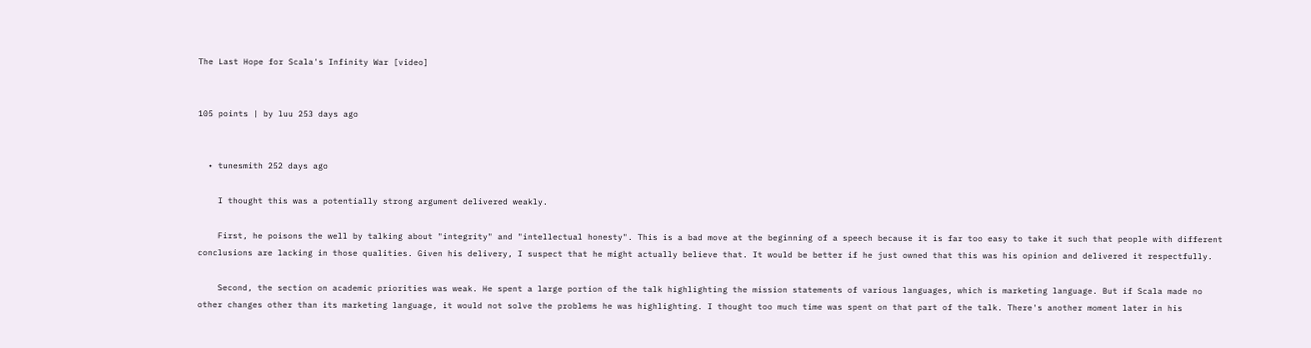The Last Hope for Scala's Infinity War [video]


105 points | by luu 253 days ago


  • tunesmith 252 days ago

    I thought this was a potentially strong argument delivered weakly.

    First, he poisons the well by talking about "integrity" and "intellectual honesty". This is a bad move at the beginning of a speech because it is far too easy to take it such that people with different conclusions are lacking in those qualities. Given his delivery, I suspect that he might actually believe that. It would be better if he just owned that this was his opinion and delivered it respectfully.

    Second, the section on academic priorities was weak. He spent a large portion of the talk highlighting the mission statements of various languages, which is marketing language. But if Scala made no other changes other than its marketing language, it would not solve the problems he was highlighting. I thought too much time was spent on that part of the talk. There's another moment later in his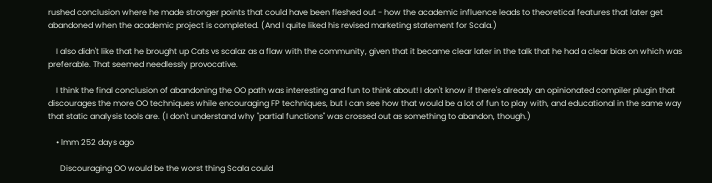rushed conclusion where he made stronger points that could have been fleshed out - how the academic influence leads to theoretical features that later get abandoned when the academic project is completed. (And I quite liked his revised marketing statement for Scala.)

    I also didn't like that he brought up Cats vs scalaz as a flaw with the community, given that it became clear later in the talk that he had a clear bias on which was preferable. That seemed needlessly provocative.

    I think the final conclusion of abandoning the OO path was interesting and fun to think about! I don't know if there's already an opinionated compiler plugin that discourages the more OO techniques while encouraging FP techniques, but I can see how that would be a lot of fun to play with, and educational in the same way that static analysis tools are. (I don't understand why "partial functions" was crossed out as something to abandon, though.)

    • lmm 252 days ago

      Discouraging OO would be the worst thing Scala could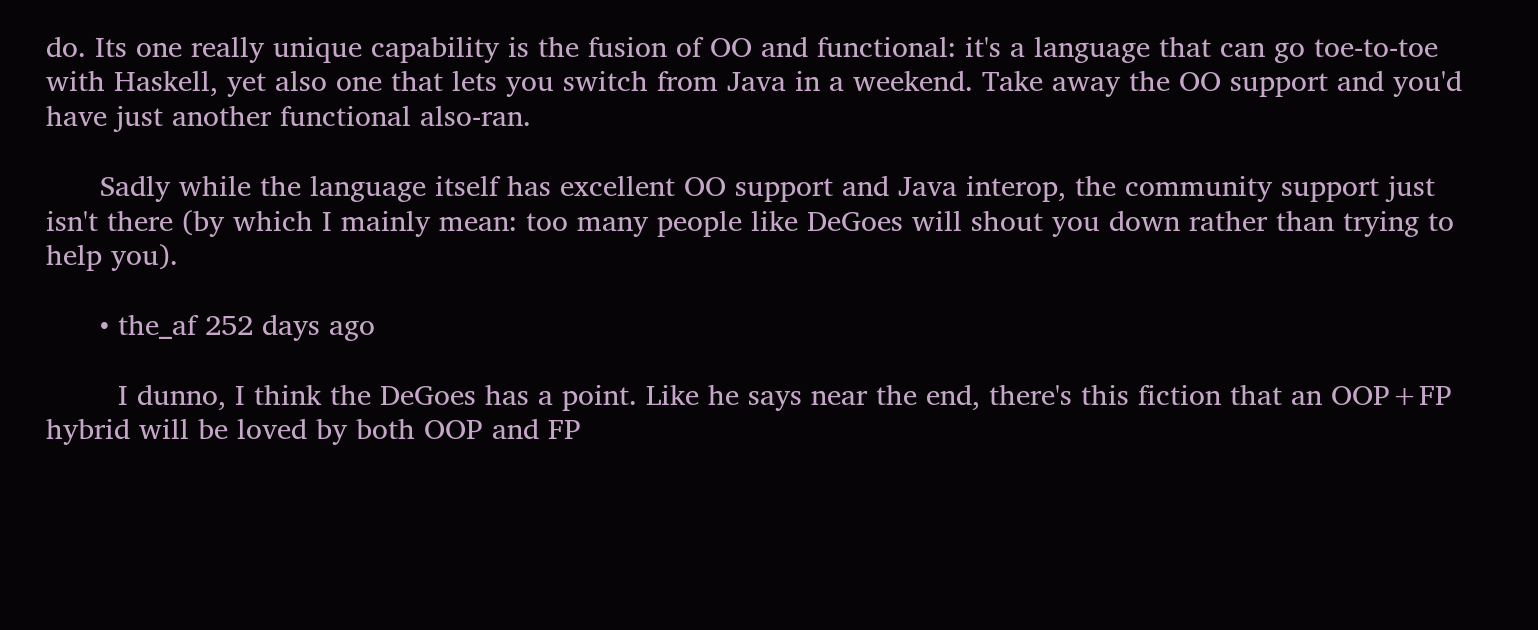do. Its one really unique capability is the fusion of OO and functional: it's a language that can go toe-to-toe with Haskell, yet also one that lets you switch from Java in a weekend. Take away the OO support and you'd have just another functional also-ran.

      Sadly while the language itself has excellent OO support and Java interop, the community support just isn't there (by which I mainly mean: too many people like DeGoes will shout you down rather than trying to help you).

      • the_af 252 days ago

        I dunno, I think the DeGoes has a point. Like he says near the end, there's this fiction that an OOP+FP hybrid will be loved by both OOP and FP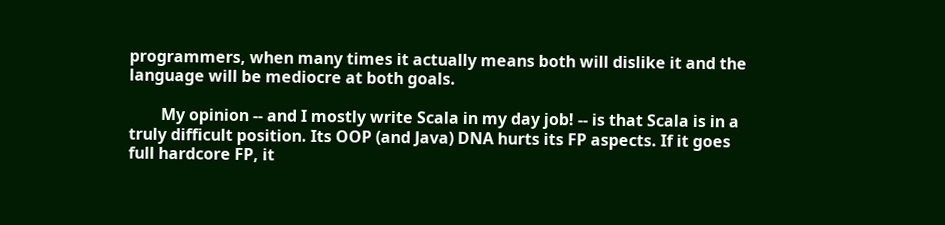programmers, when many times it actually means both will dislike it and the language will be mediocre at both goals.

        My opinion -- and I mostly write Scala in my day job! -- is that Scala is in a truly difficult position. Its OOP (and Java) DNA hurts its FP aspects. If it goes full hardcore FP, it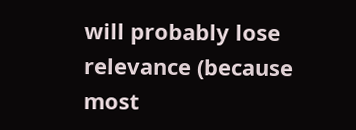will probably lose relevance (because most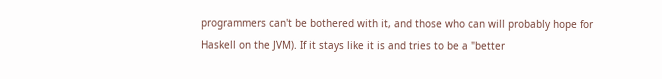programmers can't be bothered with it, and those who can will probably hope for Haskell on the JVM). If it stays like it is and tries to be a "better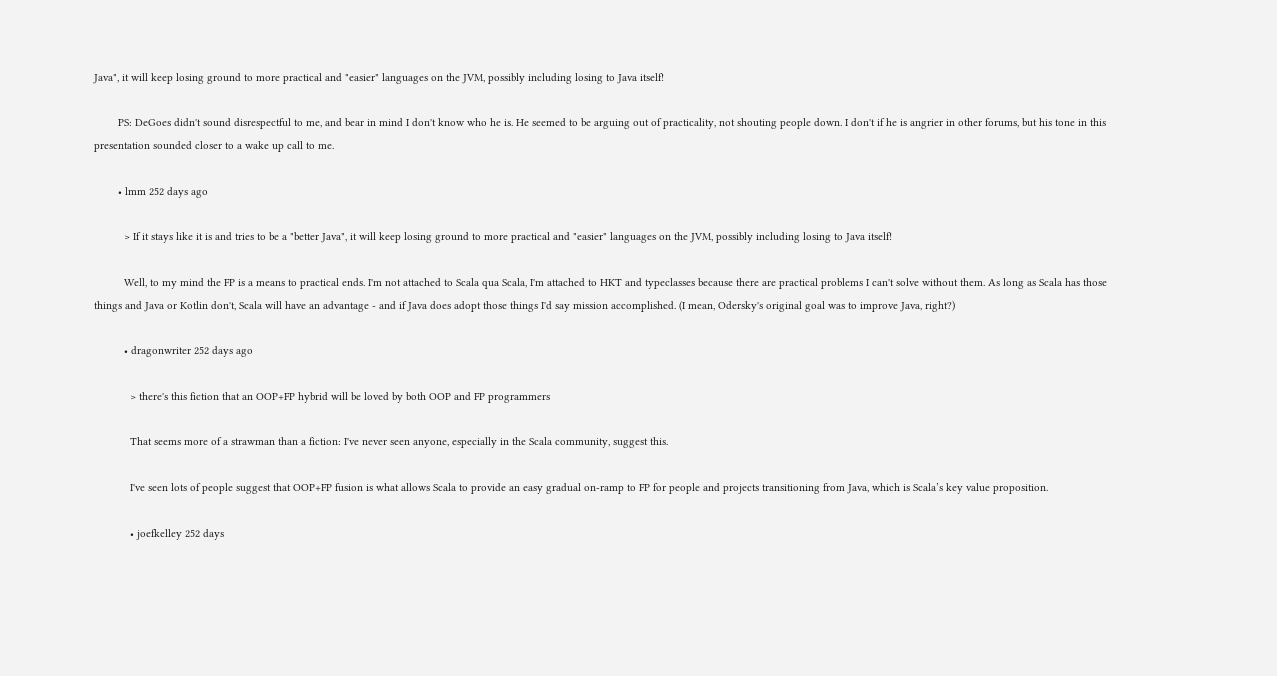Java", it will keep losing ground to more practical and "easier" languages on the JVM, possibly including losing to Java itself!

        PS: DeGoes didn't sound disrespectful to me, and bear in mind I don't know who he is. He seemed to be arguing out of practicality, not shouting people down. I don't if he is angrier in other forums, but his tone in this presentation sounded closer to a wake up call to me.

        • lmm 252 days ago

          > If it stays like it is and tries to be a "better Java", it will keep losing ground to more practical and "easier" languages on the JVM, possibly including losing to Java itself!

          Well, to my mind the FP is a means to practical ends. I'm not attached to Scala qua Scala, I'm attached to HKT and typeclasses because there are practical problems I can't solve without them. As long as Scala has those things and Java or Kotlin don't, Scala will have an advantage - and if Java does adopt those things I'd say mission accomplished. (I mean, Odersky's original goal was to improve Java, right?)

          • dragonwriter 252 days ago

            > there's this fiction that an OOP+FP hybrid will be loved by both OOP and FP programmers

            That seems more of a strawman than a fiction: I've never seen anyone, especially in the Scala community, suggest this.

            I've seen lots of people suggest that OOP+FP fusion is what allows Scala to provide an easy gradual on-ramp to FP for people and projects transitioning from Java, which is Scala’s key value proposition.

            • joefkelley 252 days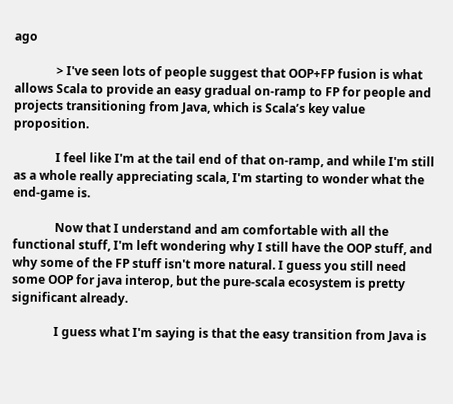ago

              > I've seen lots of people suggest that OOP+FP fusion is what allows Scala to provide an easy gradual on-ramp to FP for people and projects transitioning from Java, which is Scala’s key value proposition.

              I feel like I'm at the tail end of that on-ramp, and while I'm still as a whole really appreciating scala, I'm starting to wonder what the end-game is.

              Now that I understand and am comfortable with all the functional stuff, I'm left wondering why I still have the OOP stuff, and why some of the FP stuff isn't more natural. I guess you still need some OOP for java interop, but the pure-scala ecosystem is pretty significant already.

              I guess what I'm saying is that the easy transition from Java is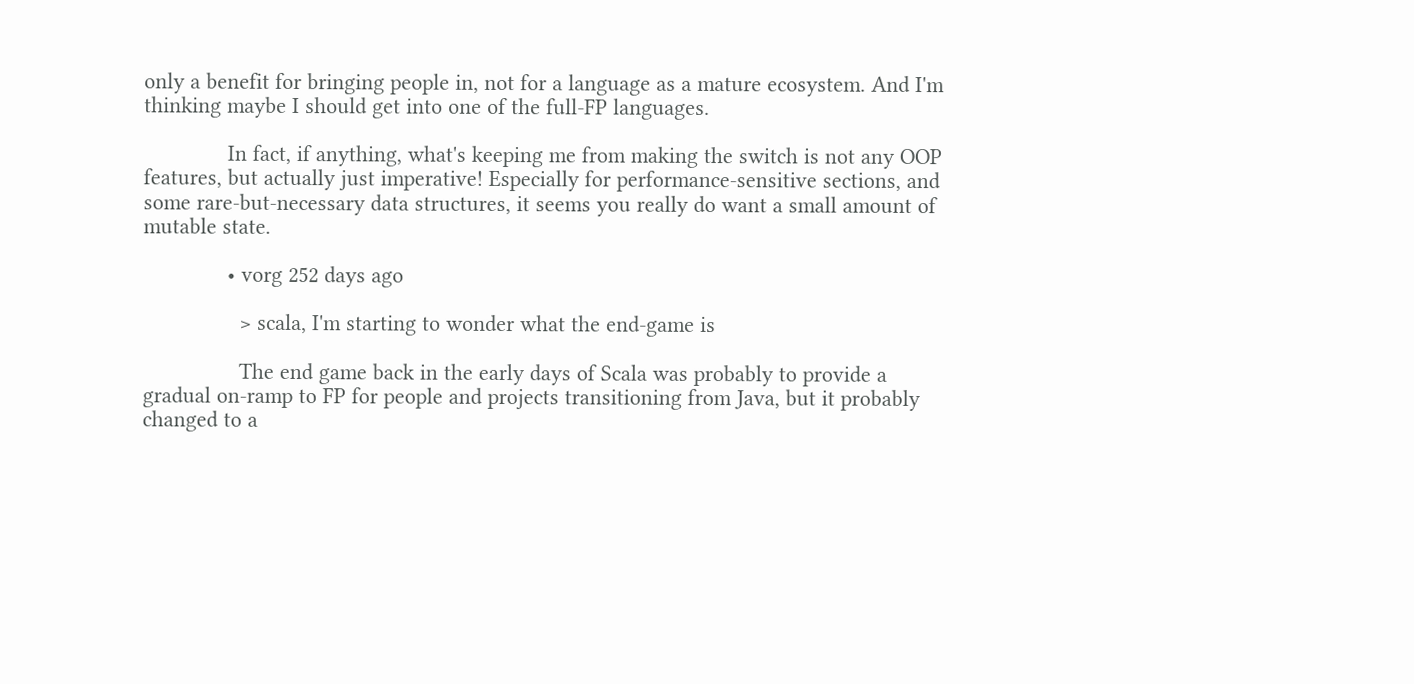only a benefit for bringing people in, not for a language as a mature ecosystem. And I'm thinking maybe I should get into one of the full-FP languages.

              In fact, if anything, what's keeping me from making the switch is not any OOP features, but actually just imperative! Especially for performance-sensitive sections, and some rare-but-necessary data structures, it seems you really do want a small amount of mutable state.

              • vorg 252 days ago

                > scala, I'm starting to wonder what the end-game is

                The end game back in the early days of Scala was probably to provide a gradual on-ramp to FP for people and projects transitioning from Java, but it probably changed to a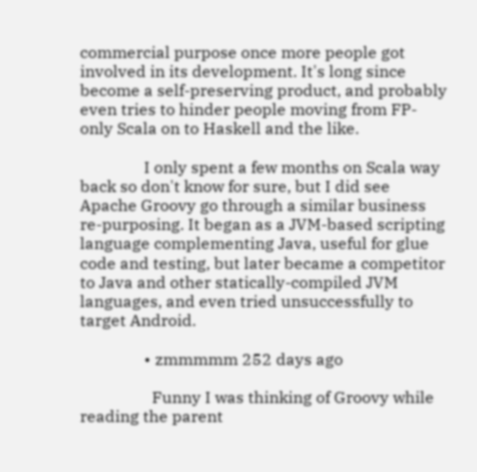commercial purpose once more people got involved in its development. It's long since become a self-preserving product, and probably even tries to hinder people moving from FP-only Scala on to Haskell and the like.

                I only spent a few months on Scala way back so don't know for sure, but I did see Apache Groovy go through a similar business re-purposing. It began as a JVM-based scripting language complementing Java, useful for glue code and testing, but later became a competitor to Java and other statically-compiled JVM languages, and even tried unsuccessfully to target Android.

                • zmmmmm 252 days ago

                  Funny I was thinking of Groovy while reading the parent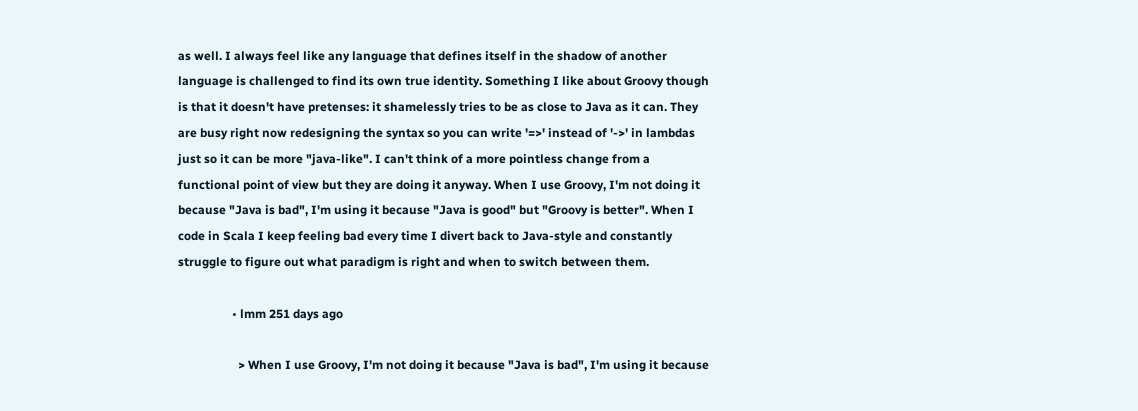as well. I always feel like any language that defines itself in the shadow of another language is challenged to find its own true identity. Something I like about Groovy though is that it doesn't have pretenses: it shamelessly tries to be as close to Java as it can. They are busy right now redesigning the syntax so you can write '=>' instead of '->' in lambdas just so it can be more "java-like". I can't think of a more pointless change from a functional point of view but they are doing it anyway. When I use Groovy, I'm not doing it because "Java is bad", I'm using it because "Java is good" but "Groovy is better". When I code in Scala I keep feeling bad every time I divert back to Java-style and constantly struggle to figure out what paradigm is right and when to switch between them.

                  • lmm 251 days ago

                    > When I use Groovy, I'm not doing it because "Java is bad", I'm using it because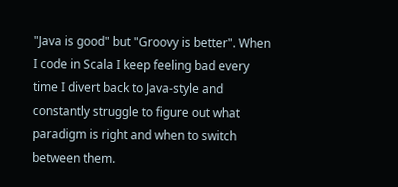"Java is good" but "Groovy is better". When I code in Scala I keep feeling bad every time I divert back to Java-style and constantly struggle to figure out what paradigm is right and when to switch between them.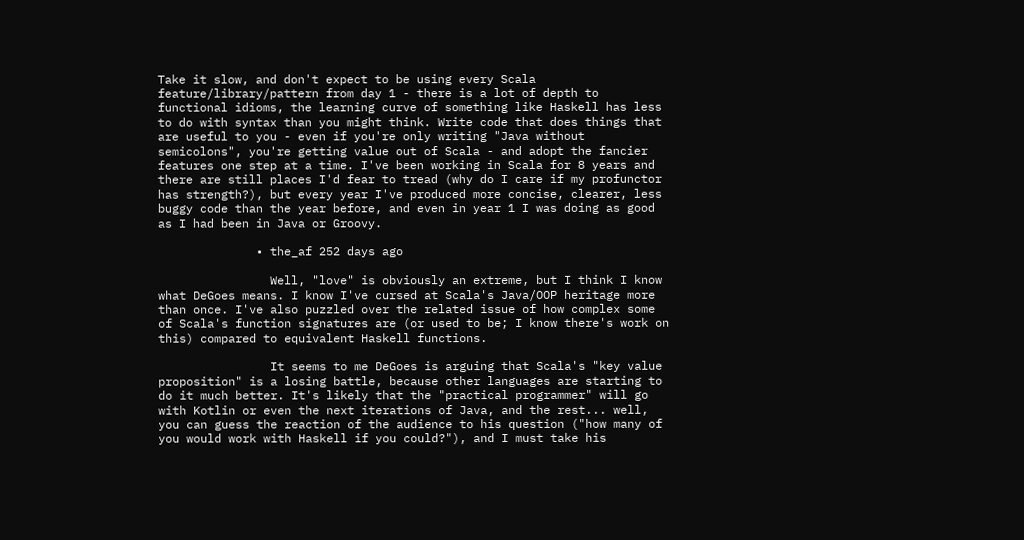Take it slow, and don't expect to be using every Scala feature/library/pattern from day 1 - there is a lot of depth to functional idioms, the learning curve of something like Haskell has less to do with syntax than you might think. Write code that does things that are useful to you - even if you're only writing "Java without semicolons", you're getting value out of Scala - and adopt the fancier features one step at a time. I've been working in Scala for 8 years and there are still places I'd fear to tread (why do I care if my profunctor has strength?), but every year I've produced more concise, clearer, less buggy code than the year before, and even in year 1 I was doing as good as I had been in Java or Groovy.

              • the_af 252 days ago

                Well, "love" is obviously an extreme, but I think I know what DeGoes means. I know I've cursed at Scala's Java/OOP heritage more than once. I've also puzzled over the related issue of how complex some of Scala's function signatures are (or used to be; I know there's work on this) compared to equivalent Haskell functions.

                It seems to me DeGoes is arguing that Scala's "key value proposition" is a losing battle, because other languages are starting to do it much better. It's likely that the "practical programmer" will go with Kotlin or even the next iterations of Java, and the rest... well, you can guess the reaction of the audience to his question ("how many of you would work with Haskell if you could?"), and I must take his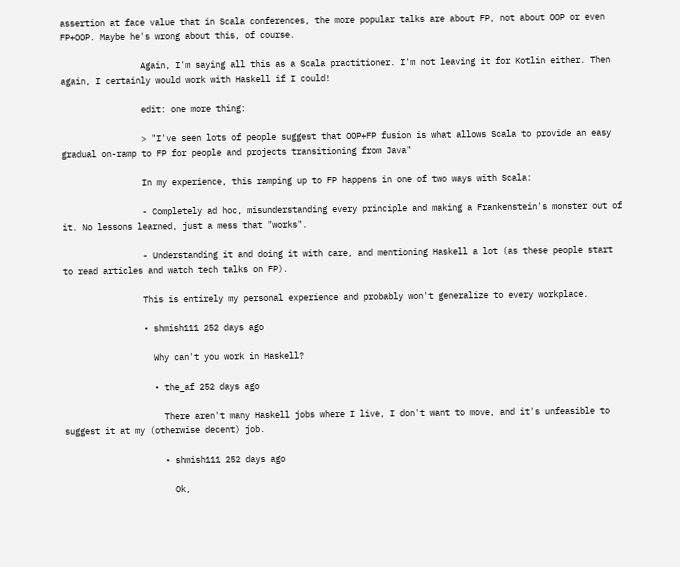assertion at face value that in Scala conferences, the more popular talks are about FP, not about OOP or even FP+OOP. Maybe he's wrong about this, of course.

                Again, I'm saying all this as a Scala practitioner. I'm not leaving it for Kotlin either. Then again, I certainly would work with Haskell if I could!

                edit: one more thing:

                > "I've seen lots of people suggest that OOP+FP fusion is what allows Scala to provide an easy gradual on-ramp to FP for people and projects transitioning from Java"

                In my experience, this ramping up to FP happens in one of two ways with Scala:

                - Completely ad hoc, misunderstanding every principle and making a Frankenstein's monster out of it. No lessons learned, just a mess that "works".

                - Understanding it and doing it with care, and mentioning Haskell a lot (as these people start to read articles and watch tech talks on FP).

                This is entirely my personal experience and probably won't generalize to every workplace.

                • shmish111 252 days ago

                  Why can't you work in Haskell?

                  • the_af 252 days ago

                    There aren't many Haskell jobs where I live, I don't want to move, and it's unfeasible to suggest it at my (otherwise decent) job.

                    • shmish111 252 days ago

                      Ok,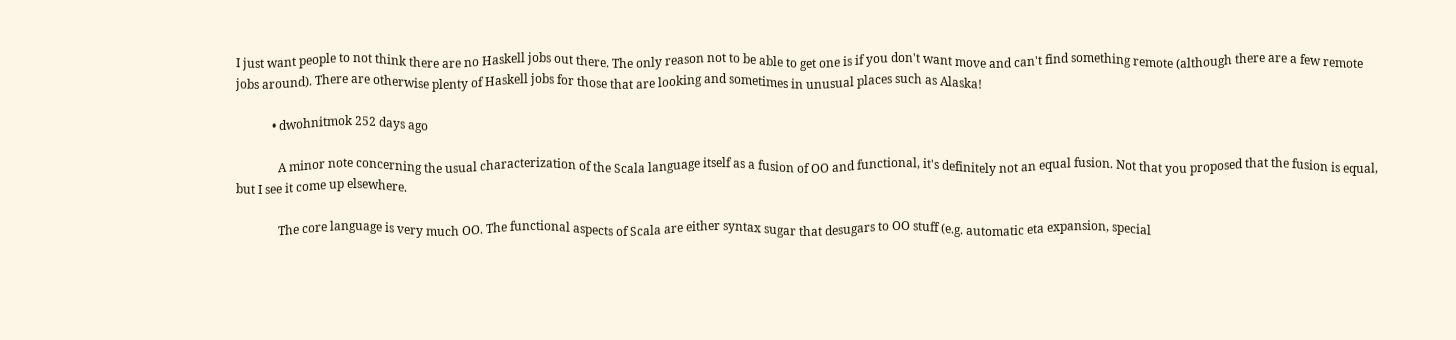I just want people to not think there are no Haskell jobs out there. The only reason not to be able to get one is if you don't want move and can't find something remote (although there are a few remote jobs around). There are otherwise plenty of Haskell jobs for those that are looking and sometimes in unusual places such as Alaska!

            • dwohnitmok 252 days ago

              A minor note concerning the usual characterization of the Scala language itself as a fusion of OO and functional, it's definitely not an equal fusion. Not that you proposed that the fusion is equal, but I see it come up elsewhere.

              The core language is very much OO. The functional aspects of Scala are either syntax sugar that desugars to OO stuff (e.g. automatic eta expansion, special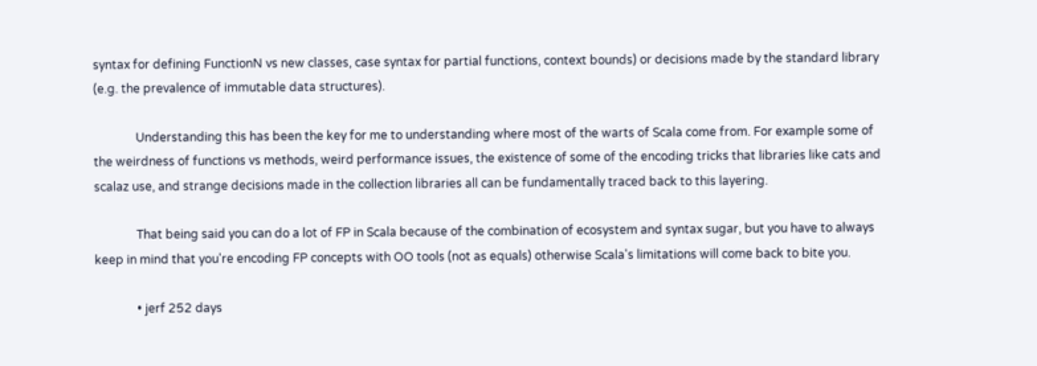syntax for defining FunctionN vs new classes, case syntax for partial functions, context bounds) or decisions made by the standard library (e.g. the prevalence of immutable data structures).

              Understanding this has been the key for me to understanding where most of the warts of Scala come from. For example some of the weirdness of functions vs methods, weird performance issues, the existence of some of the encoding tricks that libraries like cats and scalaz use, and strange decisions made in the collection libraries all can be fundamentally traced back to this layering.

              That being said you can do a lot of FP in Scala because of the combination of ecosystem and syntax sugar, but you have to always keep in mind that you're encoding FP concepts with OO tools (not as equals) otherwise Scala's limitations will come back to bite you.

              • jerf 252 days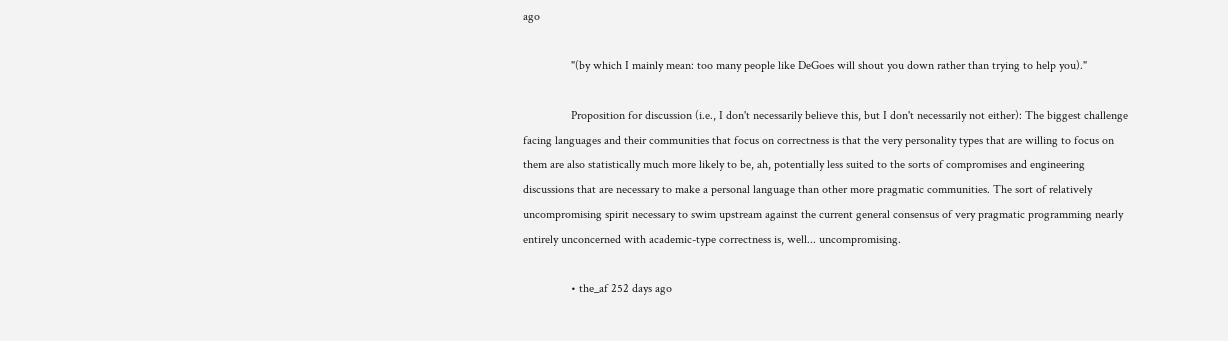ago

                "(by which I mainly mean: too many people like DeGoes will shout you down rather than trying to help you)."

                Proposition for discussion (i.e., I don't necessarily believe this, but I don't necessarily not either): The biggest challenge facing languages and their communities that focus on correctness is that the very personality types that are willing to focus on them are also statistically much more likely to be, ah, potentially less suited to the sorts of compromises and engineering discussions that are necessary to make a personal language than other more pragmatic communities. The sort of relatively uncompromising spirit necessary to swim upstream against the current general consensus of very pragmatic programming nearly entirely unconcerned with academic-type correctness is, well... uncompromising.

                • the_af 252 days ago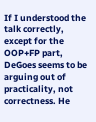If I understood the talk correctly, except for the OOP+FP part, DeGoes seems to be arguing out of practicality, not correctness. He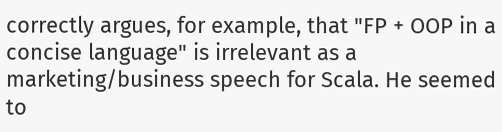correctly argues, for example, that "FP + OOP in a concise language" is irrelevant as a marketing/business speech for Scala. He seemed to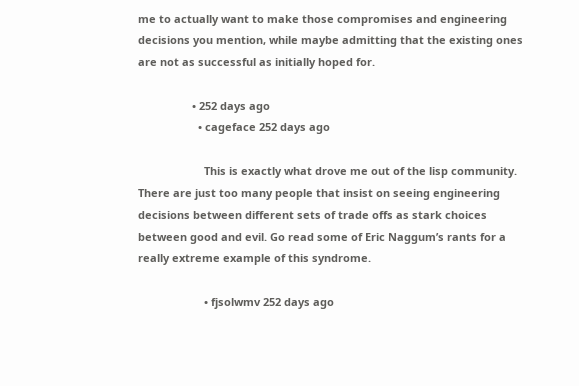me to actually want to make those compromises and engineering decisions you mention, while maybe admitting that the existing ones are not as successful as initially hoped for.

                  • 252 days ago
                    • cageface 252 days ago

                      This is exactly what drove me out of the lisp community. There are just too many people that insist on seeing engineering decisions between different sets of trade offs as stark choices between good and evil. Go read some of Eric Naggum’s rants for a really extreme example of this syndrome.

                      • fjsolwmv 252 days ago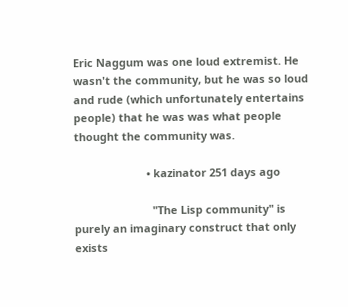Eric Naggum was one loud extremist. He wasn't the community, but he was so loud and rude (which unfortunately entertains people) that he was was what people thought the community was.

                        • kazinator 251 days ago

                          "The Lisp community" is purely an imaginary construct that only exists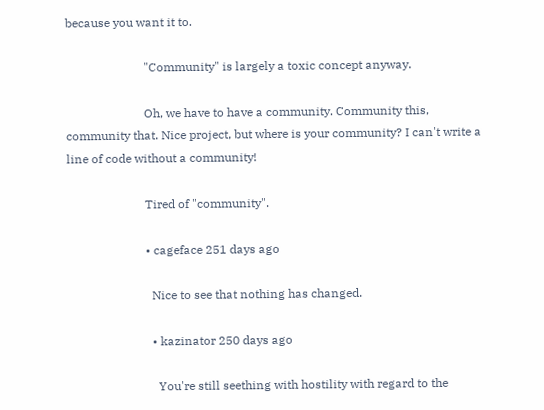because you want it to.

                          "Community" is largely a toxic concept anyway.

                          Oh, we have to have a community. Community this, community that. Nice project, but where is your community? I can't write a line of code without a community!

                          Tired of "community".

                          • cageface 251 days ago

                            Nice to see that nothing has changed.

                            • kazinator 250 days ago

                              You're still seething with hostility with regard to the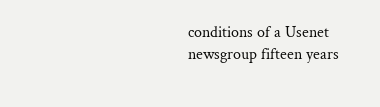conditions of a Usenet newsgroup fifteen years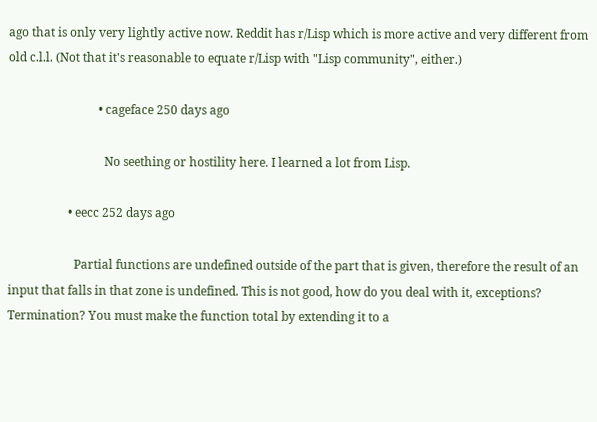ago that is only very lightly active now. Reddit has r/Lisp which is more active and very different from old c.l.l. (Not that it's reasonable to equate r/Lisp with "Lisp community", either.)

                              • cageface 250 days ago

                                No seething or hostility here. I learned a lot from Lisp.

                    • eecc 252 days ago

                      Partial functions are undefined outside of the part that is given, therefore the result of an input that falls in that zone is undefined. This is not good, how do you deal with it, exceptions? Termination? You must make the function total by extending it to a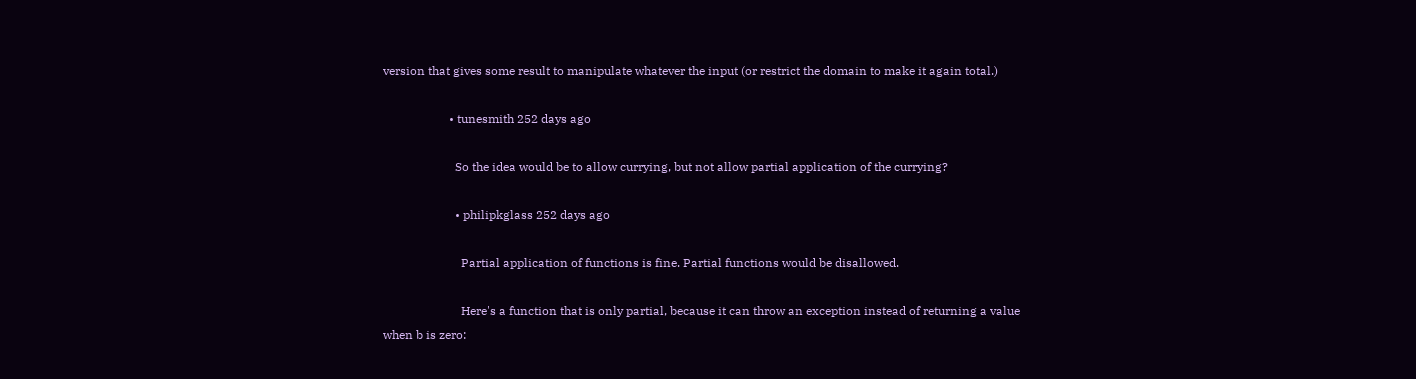version that gives some result to manipulate whatever the input (or restrict the domain to make it again total.)

                      • tunesmith 252 days ago

                        So the idea would be to allow currying, but not allow partial application of the currying?

                        • philipkglass 252 days ago

                          Partial application of functions is fine. Partial functions would be disallowed.

                          Here's a function that is only partial, because it can throw an exception instead of returning a value when b is zero: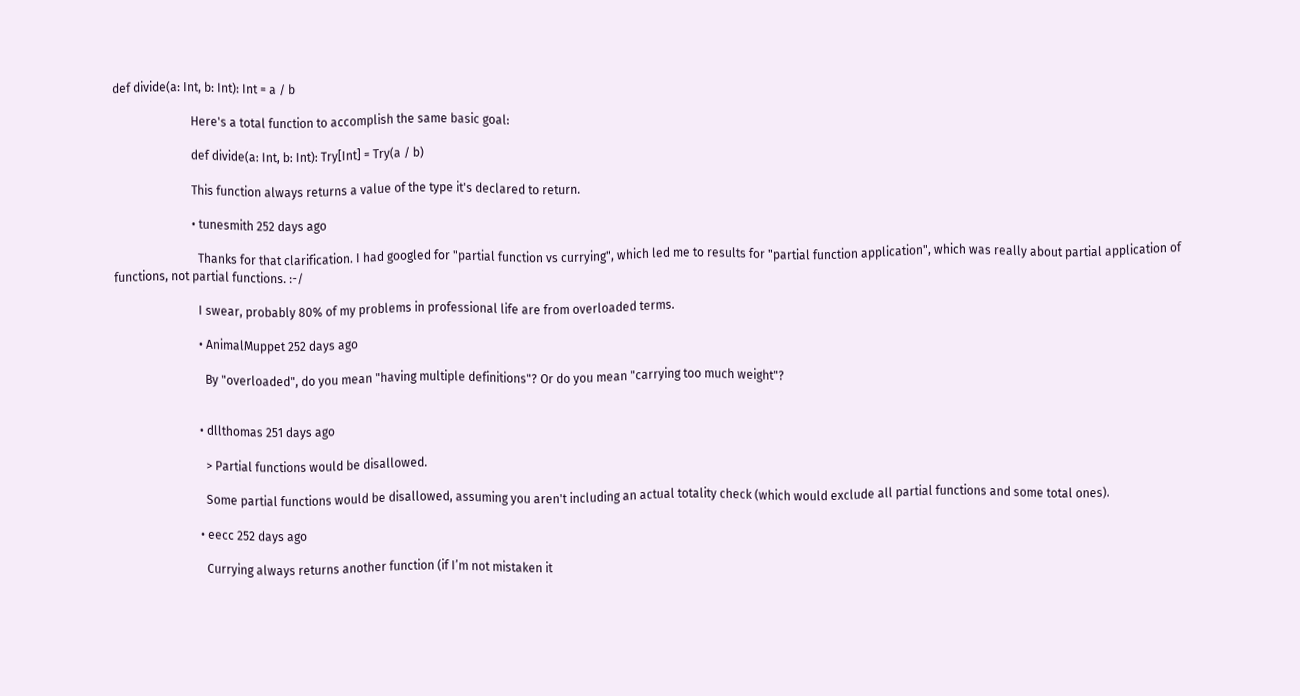def divide(a: Int, b: Int): Int = a / b

                          Here's a total function to accomplish the same basic goal:

                          def divide(a: Int, b: Int): Try[Int] = Try(a / b)

                          This function always returns a value of the type it's declared to return.

                          • tunesmith 252 days ago

                            Thanks for that clarification. I had googled for "partial function vs currying", which led me to results for "partial function application", which was really about partial application of functions, not partial functions. :-/

                            I swear, probably 80% of my problems in professional life are from overloaded terms.

                            • AnimalMuppet 252 days ago

                              By "overloaded", do you mean "having multiple definitions"? Or do you mean "carrying too much weight"?


                            • dllthomas 251 days ago

                              > Partial functions would be disallowed.

                              Some partial functions would be disallowed, assuming you aren't including an actual totality check (which would exclude all partial functions and some total ones).

                            • eecc 252 days ago

                              Currying always returns another function (if I’m not mistaken it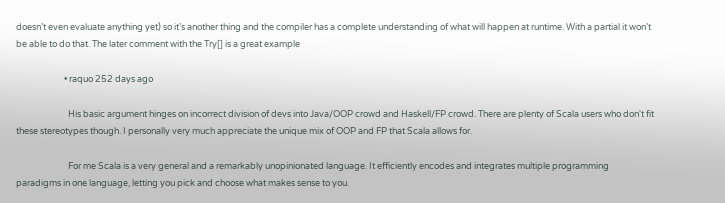doesn’t even evaluate anything yet) so it’s another thing and the compiler has a complete understanding of what will happen at runtime. With a partial it won’t be able to do that. The later comment with the Try[] is a great example

                        • raquo 252 days ago

                          His basic argument hinges on incorrect division of devs into Java/OOP crowd and Haskell/FP crowd. There are plenty of Scala users who don't fit these stereotypes though. I personally very much appreciate the unique mix of OOP and FP that Scala allows for.

                          For me Scala is a very general and a remarkably unopinionated language. It efficiently encodes and integrates multiple programming paradigms in one language, letting you pick and choose what makes sense to you.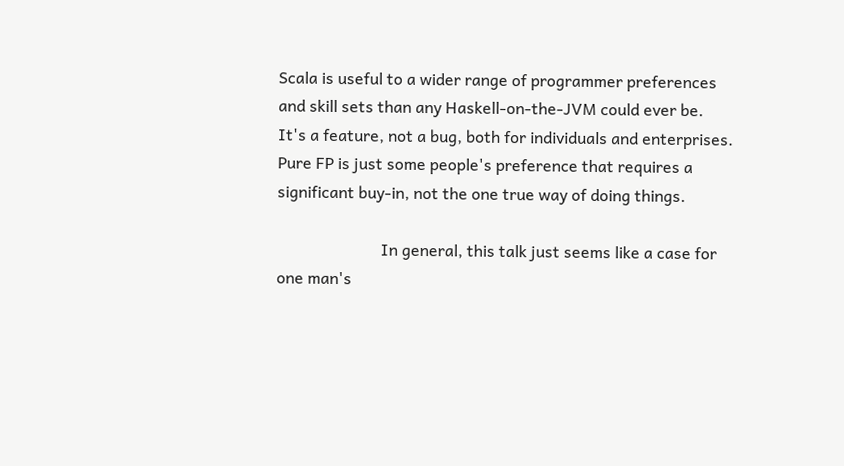Scala is useful to a wider range of programmer preferences and skill sets than any Haskell-on-the-JVM could ever be. It's a feature, not a bug, both for individuals and enterprises. Pure FP is just some people's preference that requires a significant buy-in, not the one true way of doing things.

                          In general, this talk just seems like a case for one man's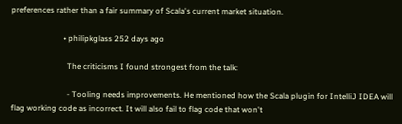preferences rather than a fair summary of Scala's current market situation.

                          • philipkglass 252 days ago

                            The criticisms I found strongest from the talk:

                            - Tooling needs improvements. He mentioned how the Scala plugin for IntelliJ IDEA will flag working code as incorrect. It will also fail to flag code that won't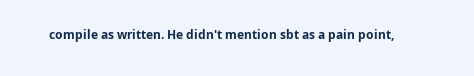compile as written. He didn't mention sbt as a pain point,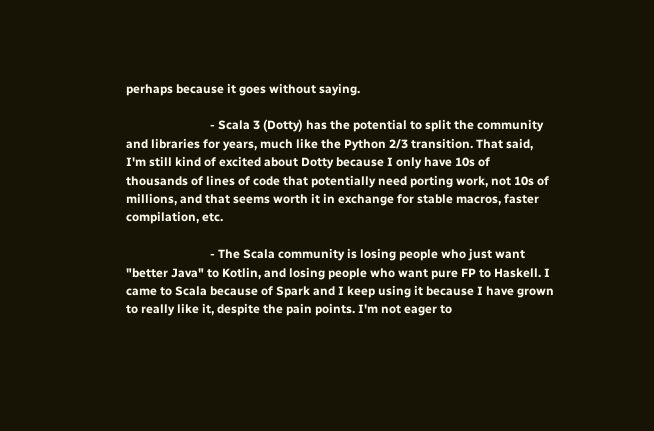perhaps because it goes without saying.

                            - Scala 3 (Dotty) has the potential to split the community and libraries for years, much like the Python 2/3 transition. That said, I'm still kind of excited about Dotty because I only have 10s of thousands of lines of code that potentially need porting work, not 10s of millions, and that seems worth it in exchange for stable macros, faster compilation, etc.

                            - The Scala community is losing people who just want "better Java" to Kotlin, and losing people who want pure FP to Haskell. I came to Scala because of Spark and I keep using it because I have grown to really like it, despite the pain points. I'm not eager to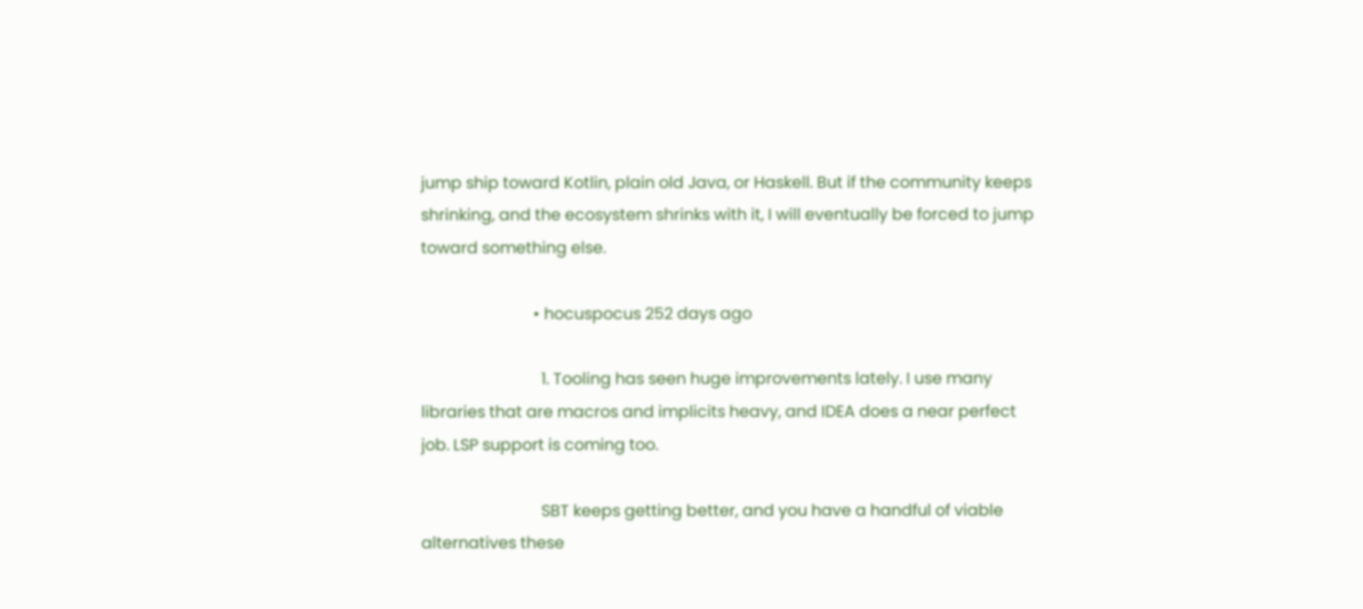jump ship toward Kotlin, plain old Java, or Haskell. But if the community keeps shrinking, and the ecosystem shrinks with it, I will eventually be forced to jump toward something else.

                            • hocuspocus 252 days ago

                              1. Tooling has seen huge improvements lately. I use many libraries that are macros and implicits heavy, and IDEA does a near perfect job. LSP support is coming too.

                              SBT keeps getting better, and you have a handful of viable alternatives these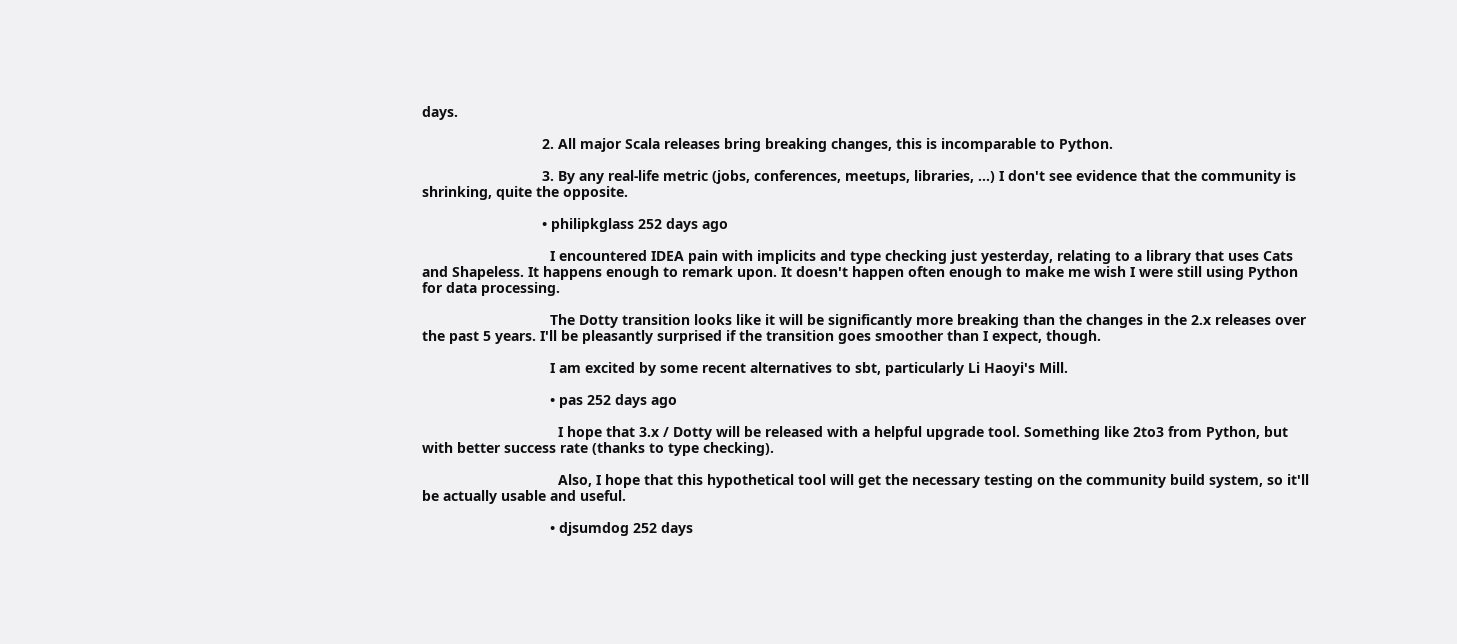days.

                              2. All major Scala releases bring breaking changes, this is incomparable to Python.

                              3. By any real-life metric (jobs, conferences, meetups, libraries, ...) I don't see evidence that the community is shrinking, quite the opposite.

                              • philipkglass 252 days ago

                                I encountered IDEA pain with implicits and type checking just yesterday, relating to a library that uses Cats and Shapeless. It happens enough to remark upon. It doesn't happen often enough to make me wish I were still using Python for data processing.

                                The Dotty transition looks like it will be significantly more breaking than the changes in the 2.x releases over the past 5 years. I'll be pleasantly surprised if the transition goes smoother than I expect, though.

                                I am excited by some recent alternatives to sbt, particularly Li Haoyi's Mill.

                                • pas 252 days ago

                                  I hope that 3.x / Dotty will be released with a helpful upgrade tool. Something like 2to3 from Python, but with better success rate (thanks to type checking).

                                  Also, I hope that this hypothetical tool will get the necessary testing on the community build system, so it'll be actually usable and useful.

                                • djsumdog 252 days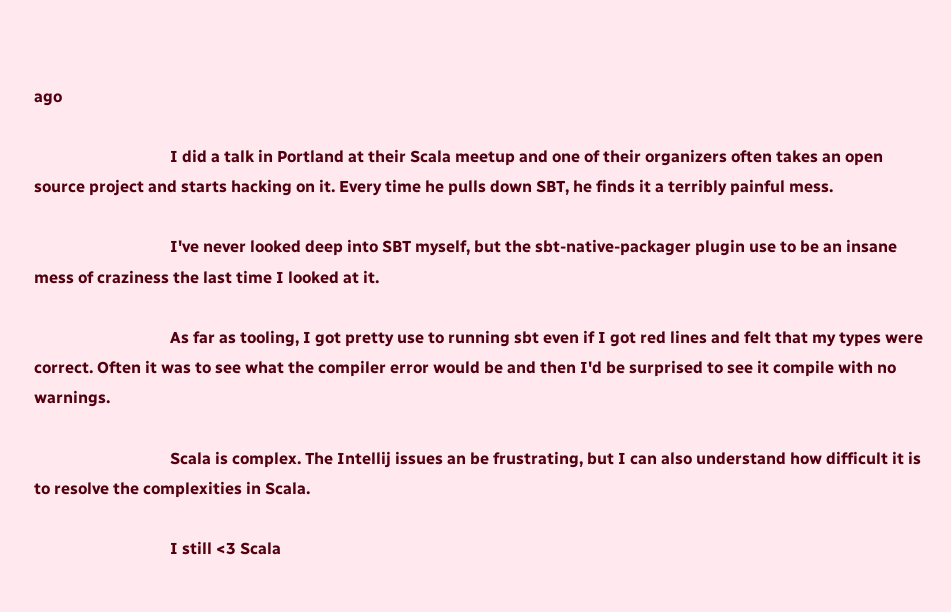ago

                                  I did a talk in Portland at their Scala meetup and one of their organizers often takes an open source project and starts hacking on it. Every time he pulls down SBT, he finds it a terribly painful mess.

                                  I've never looked deep into SBT myself, but the sbt-native-packager plugin use to be an insane mess of craziness the last time I looked at it.

                                  As far as tooling, I got pretty use to running sbt even if I got red lines and felt that my types were correct. Often it was to see what the compiler error would be and then I'd be surprised to see it compile with no warnings.

                                  Scala is complex. The Intellij issues an be frustrating, but I can also understand how difficult it is to resolve the complexities in Scala.

                                  I still <3 Scala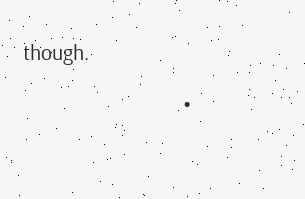though.

                                •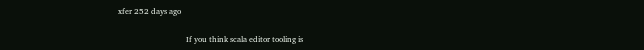xfer 252 days ago

                                  If you think scala editor tooling is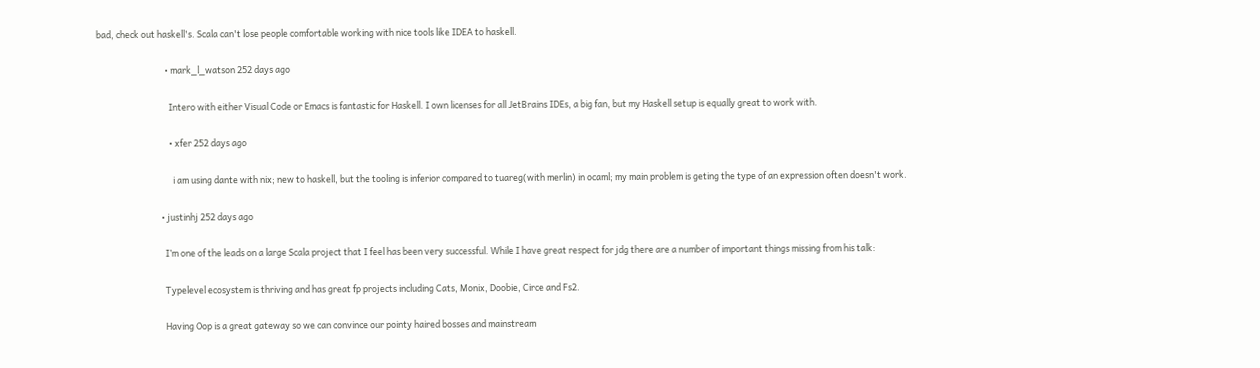bad, check out haskell's. Scala can't lose people comfortable working with nice tools like IDEA to haskell.

                                  • mark_l_watson 252 days ago

                                    Intero with either Visual Code or Emacs is fantastic for Haskell. I own licenses for all JetBrains IDEs, a big fan, but my Haskell setup is equally great to work with.

                                    • xfer 252 days ago

                                      i am using dante with nix; new to haskell, but the tooling is inferior compared to tuareg(with merlin) in ocaml; my main problem is geting the type of an expression often doesn't work.

                                • justinhj 252 days ago

                                  I’m one of the leads on a large Scala project that I feel has been very successful. While I have great respect for jdg there are a number of important things missing from his talk:

                                  Typelevel ecosystem is thriving and has great fp projects including Cats, Monix, Doobie, Circe and Fs2.

                                  Having Oop is a great gateway so we can convince our pointy haired bosses and mainstream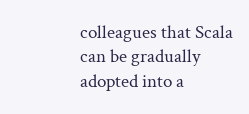colleagues that Scala can be gradually adopted into a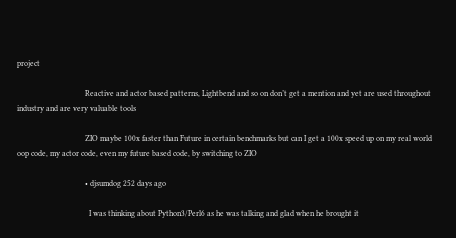project

                                  Reactive and actor based patterns, Lightbend and so on don’t get a mention and yet are used throughout industry and are very valuable tools

                                  ZIO maybe 100x faster than Future in certain benchmarks but can I get a 100x speed up on my real world oop code, my actor code, even my future based code, by switching to ZIO

                                  • djsumdog 252 days ago

                                    I was thinking about Python3/Perl6 as he was talking and glad when he brought it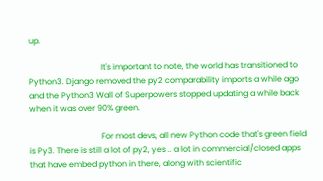up.

                                    It's important to note, the world has transitioned to Python3. Django removed the py2 comparability imports a while ago and the Python3 Wall of Superpowers stopped updating a while back when it was over 90% green.

                                    For most devs, all new Python code that's green field is Py3. There is still a lot of py2, yes .. a lot in commercial/closed apps that have embed python in there, along with scientific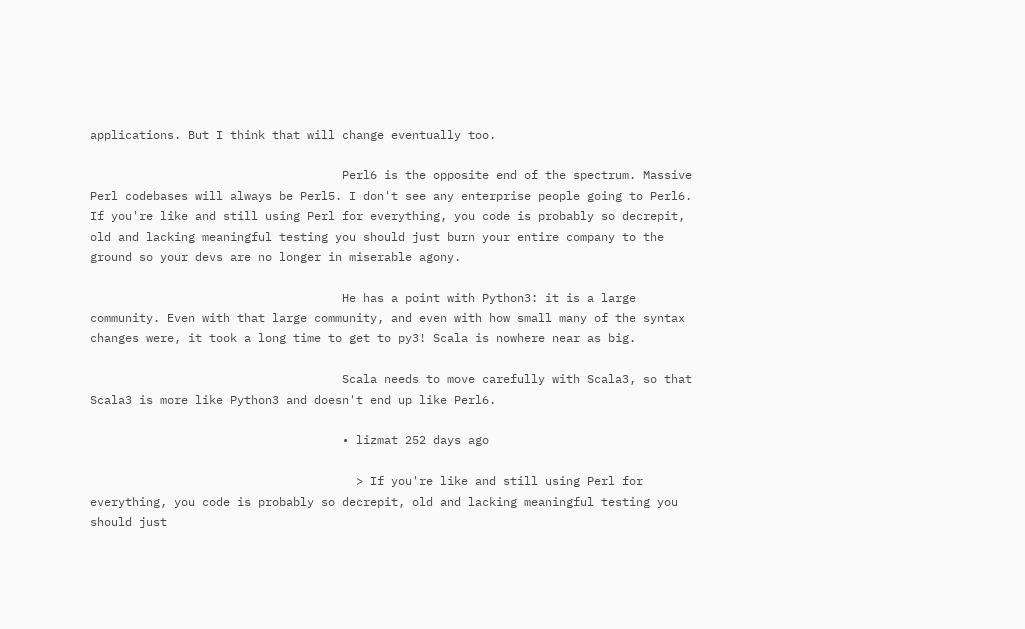applications. But I think that will change eventually too.

                                    Perl6 is the opposite end of the spectrum. Massive Perl codebases will always be Perl5. I don't see any enterprise people going to Perl6. If you're like and still using Perl for everything, you code is probably so decrepit, old and lacking meaningful testing you should just burn your entire company to the ground so your devs are no longer in miserable agony.

                                    He has a point with Python3: it is a large community. Even with that large community, and even with how small many of the syntax changes were, it took a long time to get to py3! Scala is nowhere near as big.

                                    Scala needs to move carefully with Scala3, so that Scala3 is more like Python3 and doesn't end up like Perl6.

                                    • lizmat 252 days ago

                                      > If you're like and still using Perl for everything, you code is probably so decrepit, old and lacking meaningful testing you should just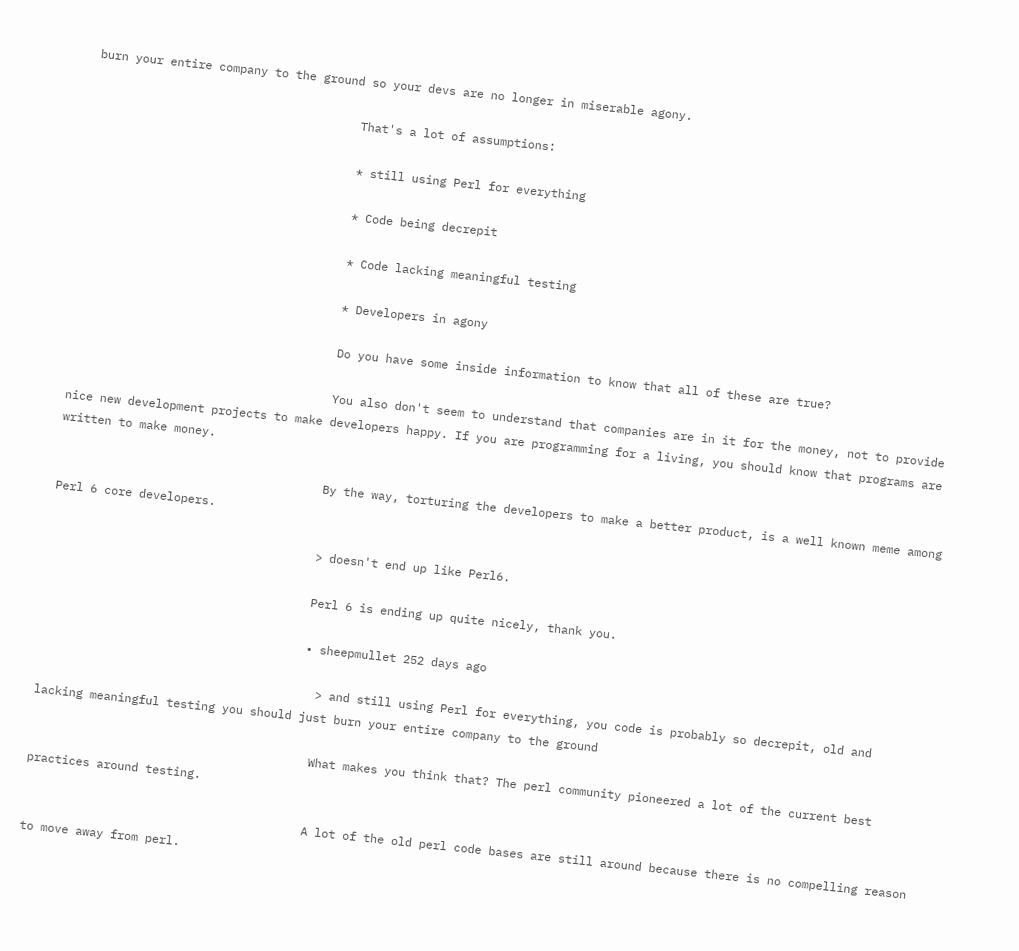burn your entire company to the ground so your devs are no longer in miserable agony.

                                      That's a lot of assumptions:

                                      * still using Perl for everything

                                      * Code being decrepit

                                      * Code lacking meaningful testing

                                      * Developers in agony

                                      Do you have some inside information to know that all of these are true?

                                      You also don't seem to understand that companies are in it for the money, not to provide nice new development projects to make developers happy. If you are programming for a living, you should know that programs are written to make money.

                                      By the way, torturing the developers to make a better product, is a well known meme among Perl 6 core developers.

                                      > doesn't end up like Perl6.

                                      Perl 6 is ending up quite nicely, thank you.

                                      • sheepmullet 252 days ago

                                        > and still using Perl for everything, you code is probably so decrepit, old and lacking meaningful testing you should just burn your entire company to the ground

                                        What makes you think that? The perl community pioneered a lot of the current best practices around testing.

                                        A lot of the old perl code bases are still around because there is no compelling reason to move away from perl.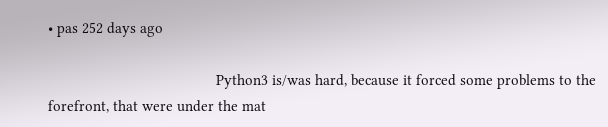• pas 252 days ago

                                          Python3 is/was hard, because it forced some problems to the forefront, that were under the mat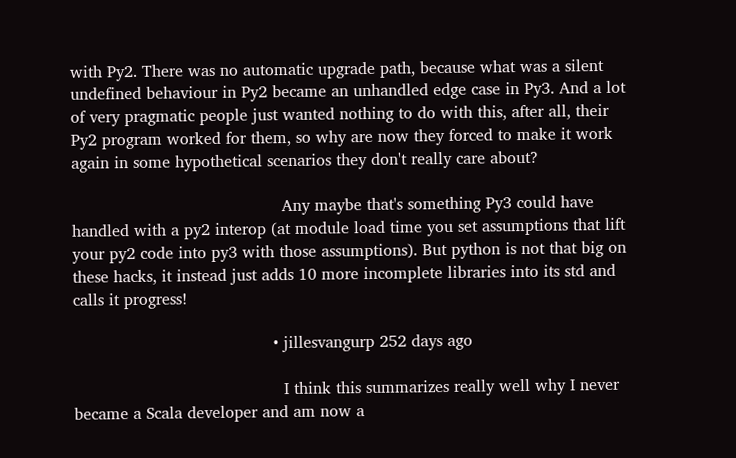with Py2. There was no automatic upgrade path, because what was a silent undefined behaviour in Py2 became an unhandled edge case in Py3. And a lot of very pragmatic people just wanted nothing to do with this, after all, their Py2 program worked for them, so why are now they forced to make it work again in some hypothetical scenarios they don't really care about?

                                          Any maybe that's something Py3 could have handled with a py2 interop (at module load time you set assumptions that lift your py2 code into py3 with those assumptions). But python is not that big on these hacks, it instead just adds 10 more incomplete libraries into its std and calls it progress!

                                        • jillesvangurp 252 days ago

                                          I think this summarizes really well why I never became a Scala developer and am now a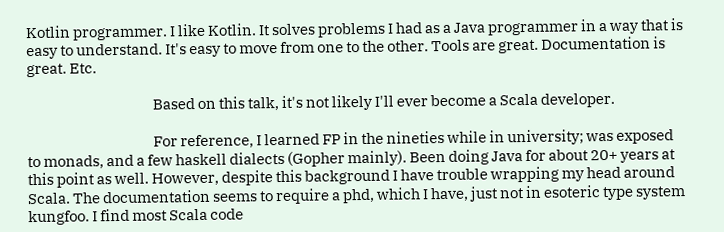Kotlin programmer. I like Kotlin. It solves problems I had as a Java programmer in a way that is easy to understand. It's easy to move from one to the other. Tools are great. Documentation is great. Etc.

                                          Based on this talk, it's not likely I'll ever become a Scala developer.

                                          For reference, I learned FP in the nineties while in university; was exposed to monads, and a few haskell dialects (Gopher mainly). Been doing Java for about 20+ years at this point as well. However, despite this background I have trouble wrapping my head around Scala. The documentation seems to require a phd, which I have, just not in esoteric type system kungfoo. I find most Scala code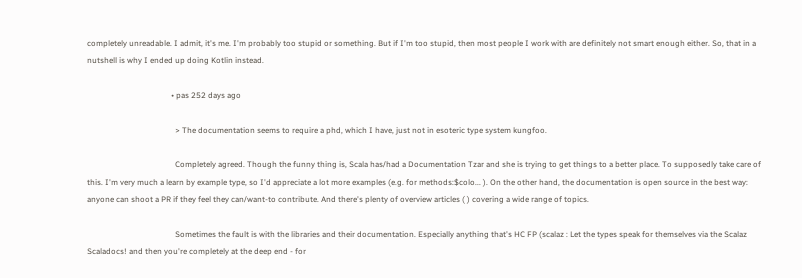completely unreadable. I admit, it's me. I'm probably too stupid or something. But if I'm too stupid, then most people I work with are definitely not smart enough either. So, that in a nutshell is why I ended up doing Kotlin instead.

                                          • pas 252 days ago

                                            > The documentation seems to require a phd, which I have, just not in esoteric type system kungfoo.

                                            Completely agreed. Though the funny thing is, Scala has/had a Documentation Tzar and she is trying to get things to a better place. To supposedly take care of this. I'm very much a learn by example type, so I'd appreciate a lot more examples (e.g. for methods:$colo... ). On the other hand, the documentation is open source in the best way: anyone can shoot a PR if they feel they can/want-to contribute. And there's plenty of overview articles ( ) covering a wide range of topics.

                                            Sometimes the fault is with the libraries and their documentation. Especially anything that's HC FP (scalaz : Let the types speak for themselves via the Scalaz Scaladocs! and then you're completely at the deep end - for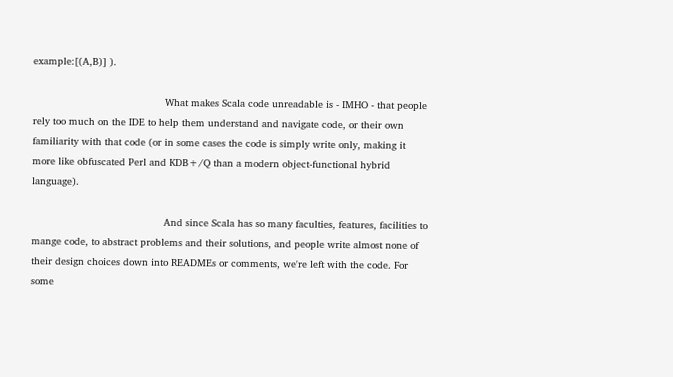example:[(A,B)] ).

                                            What makes Scala code unreadable is - IMHO - that people rely too much on the IDE to help them understand and navigate code, or their own familiarity with that code (or in some cases the code is simply write only, making it more like obfuscated Perl and KDB+/Q than a modern object-functional hybrid language).

                                            And since Scala has so many faculties, features, facilities to mange code, to abstract problems and their solutions, and people write almost none of their design choices down into READMEs or comments, we're left with the code. For some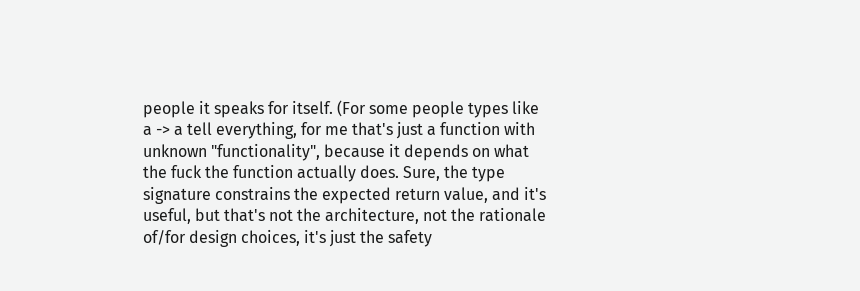people it speaks for itself. (For some people types like a -> a tell everything, for me that's just a function with unknown "functionality", because it depends on what the fuck the function actually does. Sure, the type signature constrains the expected return value, and it's useful, but that's not the architecture, not the rationale of/for design choices, it's just the safety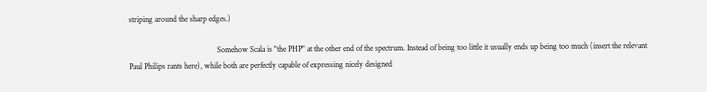striping around the sharp edges.)

                                            Somehow Scala is "the PHP" at the other end of the spectrum. Instead of being too little it usually ends up being too much (insert the relevant Paul Philips rants here), while both are perfectly capable of expressing nicely designed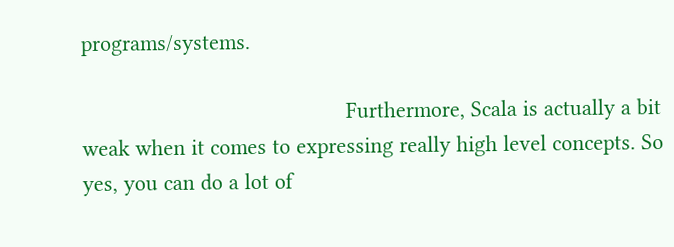programs/systems.

                                            Furthermore, Scala is actually a bit weak when it comes to expressing really high level concepts. So yes, you can do a lot of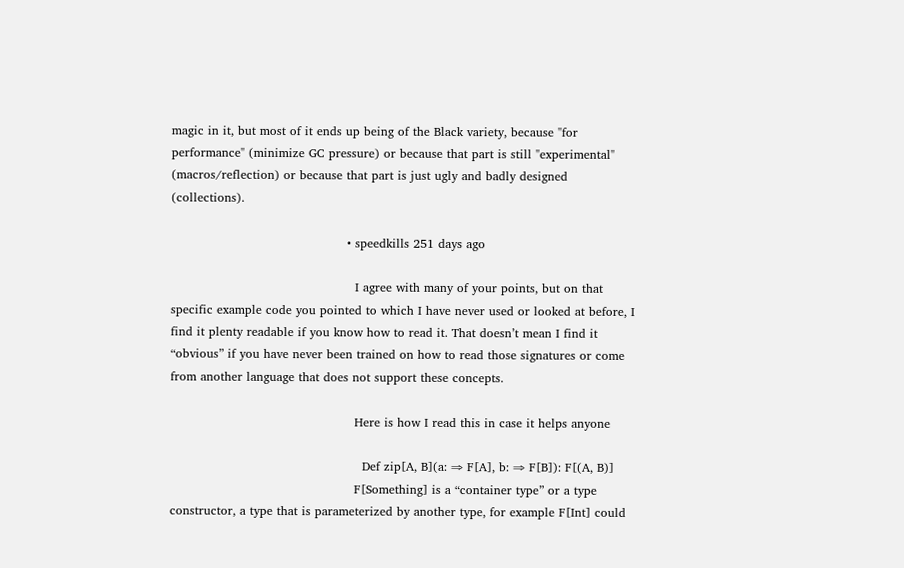magic in it, but most of it ends up being of the Black variety, because "for performance" (minimize GC pressure) or because that part is still "experimental" (macros/reflection) or because that part is just ugly and badly designed (collections).

                                            • speedkills 251 days ago

                                              I agree with many of your points, but on that specific example code you pointed to which I have never used or looked at before, I find it plenty readable if you know how to read it. That doesn’t mean I find it “obvious” if you have never been trained on how to read those signatures or come from another language that does not support these concepts.

                                              Here is how I read this in case it helps anyone

                                                Def zip[A, B](a: ⇒ F[A], b: ⇒ F[B]): F[(A, B)]
                                              F[Something] is a “container type” or a type constructor, a type that is parameterized by another type, for example F[Int] could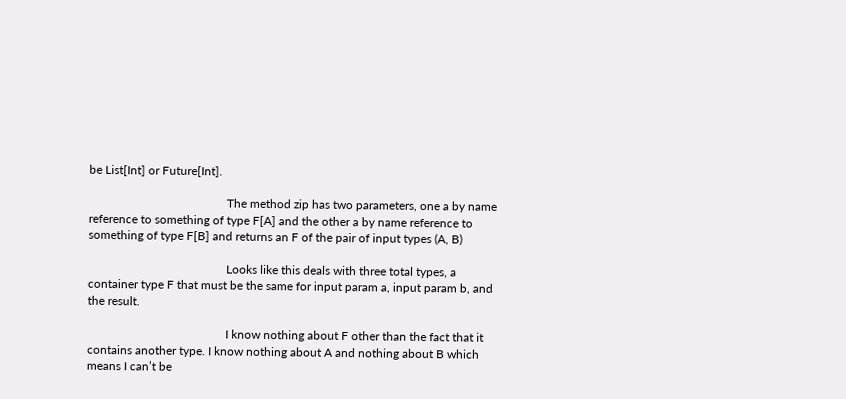be List[Int] or Future[Int].

                                              The method zip has two parameters, one a by name reference to something of type F[A] and the other a by name reference to something of type F[B] and returns an F of the pair of input types (A, B)

                                              Looks like this deals with three total types, a container type F that must be the same for input param a, input param b, and the result.

                                              I know nothing about F other than the fact that it contains another type. I know nothing about A and nothing about B which means I can’t be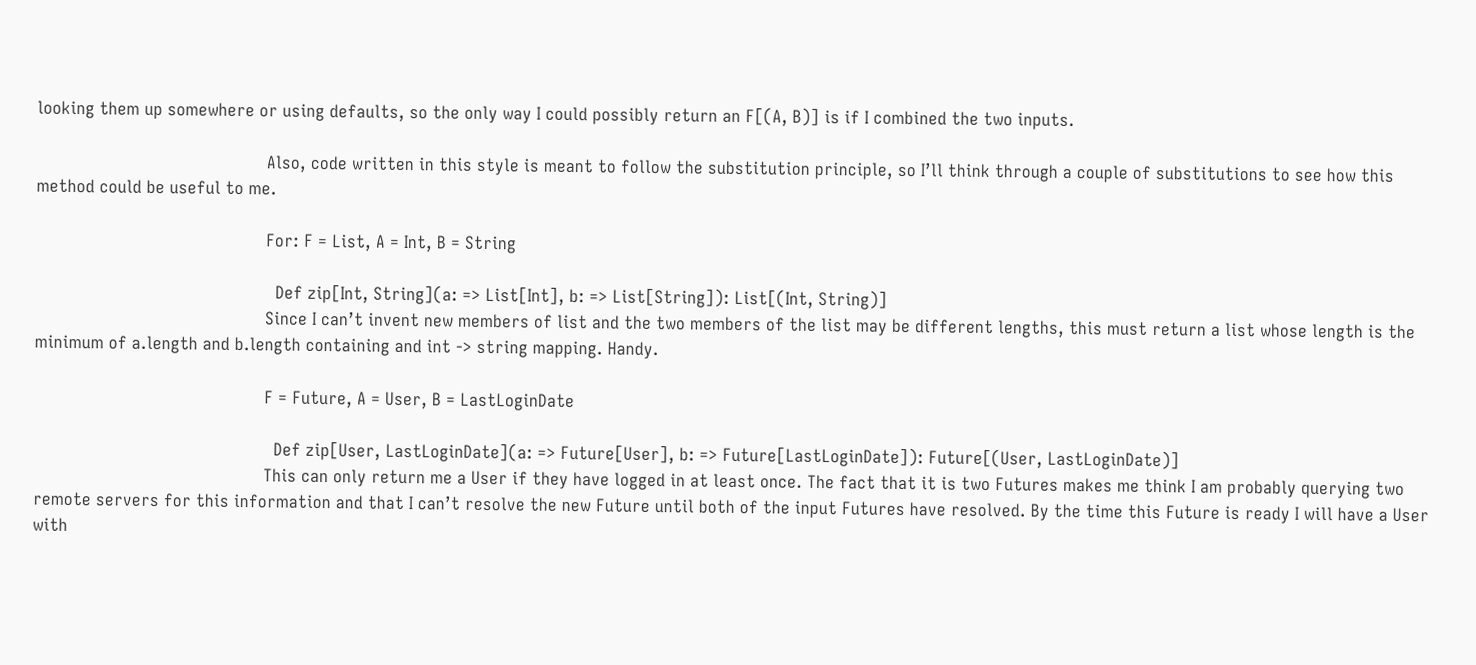looking them up somewhere or using defaults, so the only way I could possibly return an F[(A, B)] is if I combined the two inputs.

                                              Also, code written in this style is meant to follow the substitution principle, so I’ll think through a couple of substitutions to see how this method could be useful to me.

                                              For: F = List, A = Int, B = String

                                                Def zip[Int, String](a: => List[Int], b: => List[String]): List[(Int, String)]
                                              Since I can’t invent new members of list and the two members of the list may be different lengths, this must return a list whose length is the minimum of a.length and b.length containing and int -> string mapping. Handy.

                                              F = Future, A = User, B = LastLoginDate

                                                Def zip[User, LastLoginDate](a: => Future[User], b: => Future[LastLoginDate]): Future[(User, LastLoginDate)]
                                              This can only return me a User if they have logged in at least once. The fact that it is two Futures makes me think I am probably querying two remote servers for this information and that I can’t resolve the new Future until both of the input Futures have resolved. By the time this Future is ready I will have a User with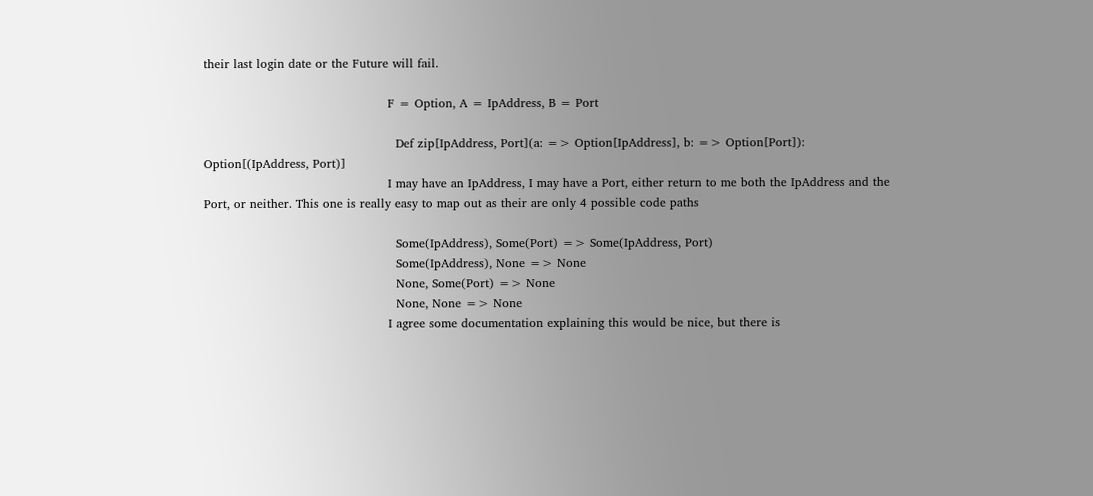their last login date or the Future will fail.

                                              F = Option, A = IpAddress, B = Port

                                                Def zip[IpAddress, Port](a: => Option[IpAddress], b: => Option[Port]): Option[(IpAddress, Port)]
                                              I may have an IpAddress, I may have a Port, either return to me both the IpAddress and the Port, or neither. This one is really easy to map out as their are only 4 possible code paths

                                                Some(IpAddress), Some(Port) => Some(IpAddress, Port)
                                                Some(IpAddress), None => None
                                                None, Some(Port) => None
                                                None, None => None
                                              I agree some documentation explaining this would be nice, but there is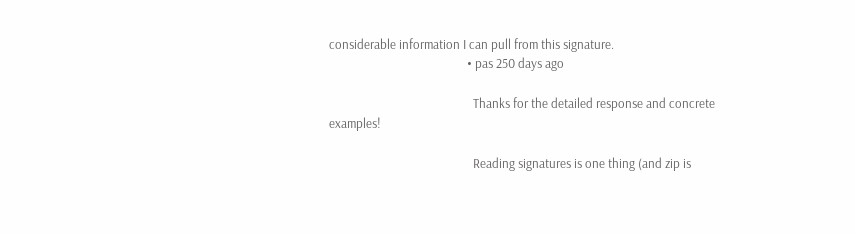considerable information I can pull from this signature.
                                              • pas 250 days ago

                                                Thanks for the detailed response and concrete examples!

                                                Reading signatures is one thing (and zip is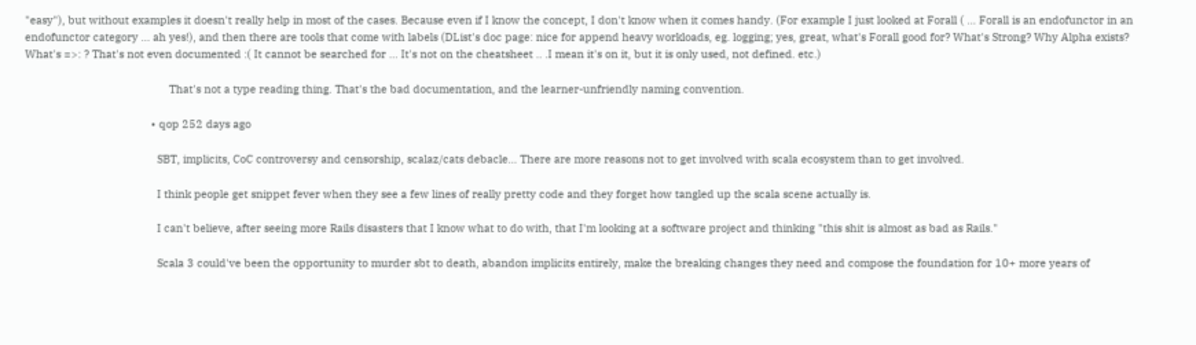"easy"), but without examples it doesn't really help in most of the cases. Because even if I know the concept, I don't know when it comes handy. (For example I just looked at Forall ( ... Forall is an endofunctor in an endofunctor category ... ah yes!), and then there are tools that come with labels (DList's doc page: nice for append heavy workloads, eg. logging; yes, great, what's Forall good for? What's Strong? Why Alpha exists? What's =>: ? That's not even documented :( It cannot be searched for ... It's not on the cheatsheet .. .I mean it's on it, but it is only used, not defined. etc.)

                                                That's not a type reading thing. That's the bad documentation, and the learner-unfriendly naming convention.

                                          • qop 252 days ago

                                            SBT, implicits, CoC controversy and censorship, scalaz/cats debacle... There are more reasons not to get involved with scala ecosystem than to get involved.

                                            I think people get snippet fever when they see a few lines of really pretty code and they forget how tangled up the scala scene actually is.

                                            I can't believe, after seeing more Rails disasters that I know what to do with, that I'm looking at a software project and thinking "this shit is almost as bad as Rails."

                                            Scala 3 could've been the opportunity to murder sbt to death, abandon implicits entirely, make the breaking changes they need and compose the foundation for 10+ more years of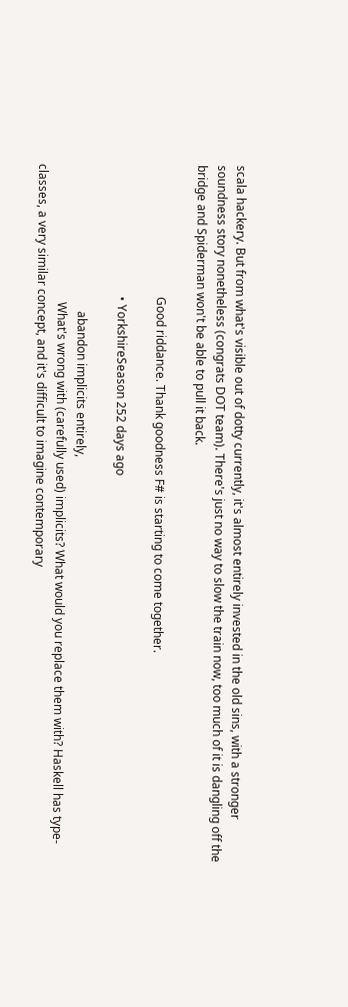scala hackery. But from what's visible out of dotty currently, it's almost entirely invested in the old sins, with a stronger soundness story nonetheless (congrats DOT team). There's just no way to slow the train now, too much of it is dangling off the bridge and Spiderman won't be able to pull it back.

                                            Good riddance. Thank goodness F# is starting to come together.

                                            • YorkshireSeason 252 days ago

                                                 abandon implicits entirely,
                                              What's wrong with (carefully used) implicits? What would you replace them with? Haskell has type-classes, a very similar concept, and it's difficult to imagine contemporary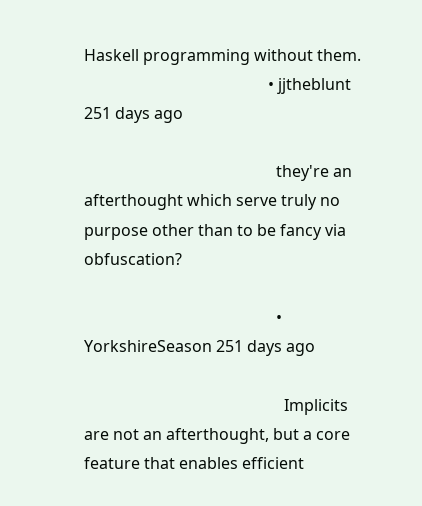Haskell programming without them.
                                              • jjtheblunt 251 days ago

                                                they're an afterthought which serve truly no purpose other than to be fancy via obfuscation?

                                                • YorkshireSeason 251 days ago

                                                  Implicits are not an afterthought, but a core feature that enables efficient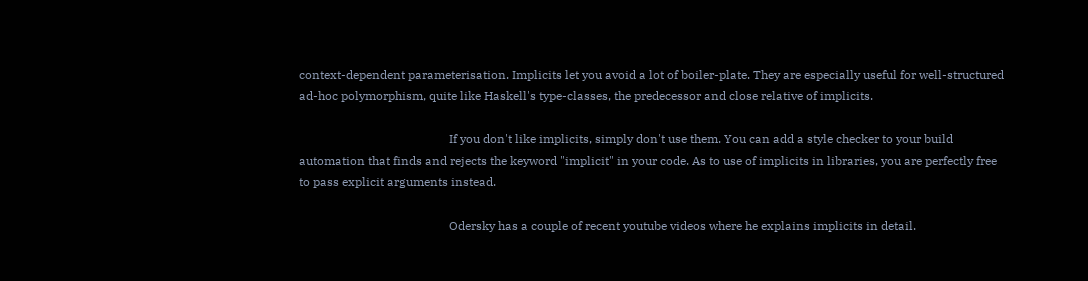context-dependent parameterisation. Implicits let you avoid a lot of boiler-plate. They are especially useful for well-structured ad-hoc polymorphism, quite like Haskell's type-classes, the predecessor and close relative of implicits.

                                                  If you don't like implicits, simply don't use them. You can add a style checker to your build automation that finds and rejects the keyword "implicit" in your code. As to use of implicits in libraries, you are perfectly free to pass explicit arguments instead.

                                                  Odersky has a couple of recent youtube videos where he explains implicits in detail.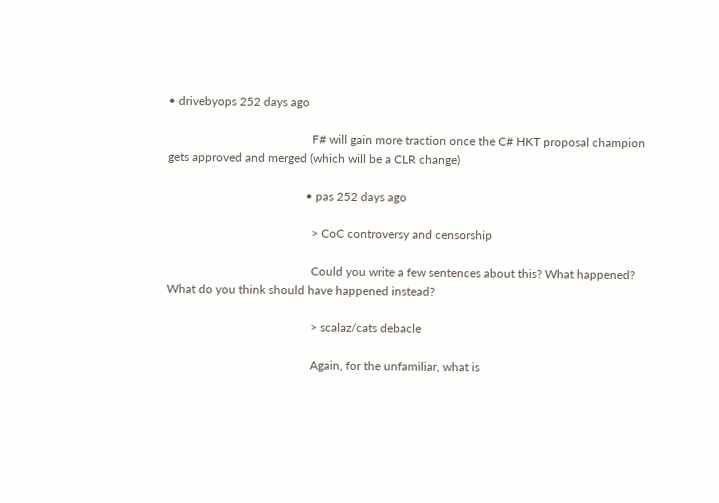• drivebyops 252 days ago

                                                F# will gain more traction once the C# HKT proposal champion gets approved and merged (which will be a CLR change)

                                              • pas 252 days ago

                                                > CoC controversy and censorship

                                                Could you write a few sentences about this? What happened? What do you think should have happened instead?

                                                > scalaz/cats debacle

                                                Again, for the unfamiliar, what is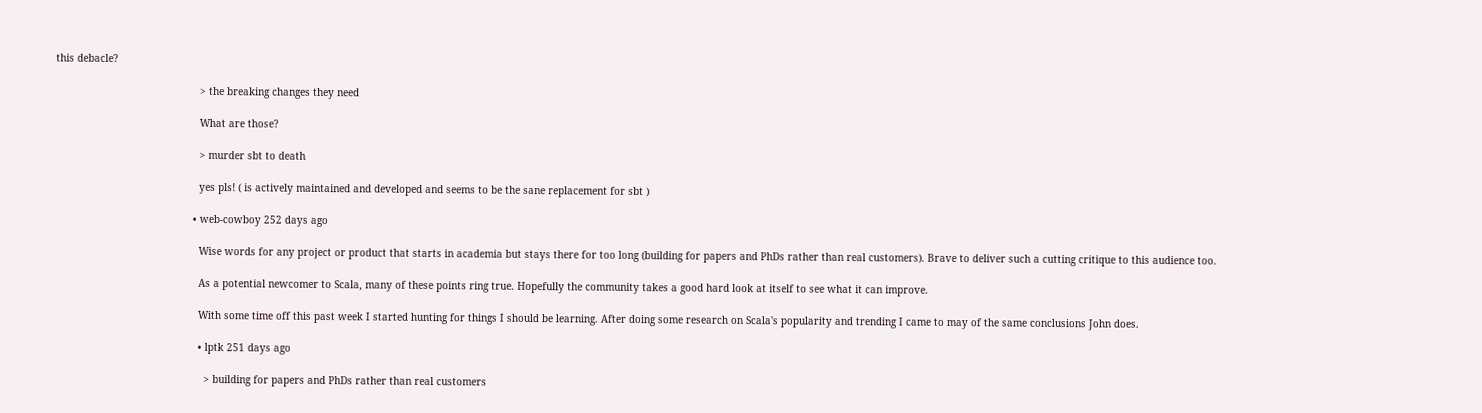this debacle?

                                                > the breaking changes they need

                                                What are those?

                                                > murder sbt to death

                                                yes pls! ( is actively maintained and developed and seems to be the sane replacement for sbt )

                                              • web-cowboy 252 days ago

                                                Wise words for any project or product that starts in academia but stays there for too long (building for papers and PhDs rather than real customers). Brave to deliver such a cutting critique to this audience too.

                                                As a potential newcomer to Scala, many of these points ring true. Hopefully the community takes a good hard look at itself to see what it can improve.

                                                With some time off this past week I started hunting for things I should be learning. After doing some research on Scala's popularity and trending I came to may of the same conclusions John does.

                                                • lptk 251 days ago

                                                  > building for papers and PhDs rather than real customers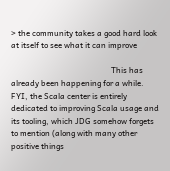> the community takes a good hard look at itself to see what it can improve

                                                  This has already been happening for a while. FYI, the Scala center is entirely dedicated to improving Scala usage and its tooling, which JDG somehow forgets to mention (along with many other positive things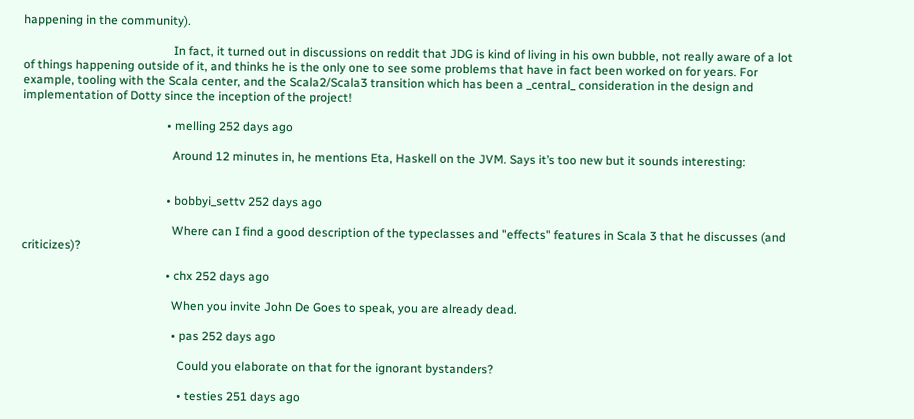happening in the community).

                                                  In fact, it turned out in discussions on reddit that JDG is kind of living in his own bubble, not really aware of a lot of things happening outside of it, and thinks he is the only one to see some problems that have in fact been worked on for years. For example, tooling with the Scala center, and the Scala2/Scala3 transition which has been a _central_ consideration in the design and implementation of Dotty since the inception of the project!

                                                • melling 252 days ago

                                                  Around 12 minutes in, he mentions Eta, Haskell on the JVM. Says it’s too new but it sounds interesting:


                                                • bobbyi_settv 252 days ago

                                                  Where can I find a good description of the typeclasses and "effects" features in Scala 3 that he discusses (and criticizes)?

                                                • chx 252 days ago

                                                  When you invite John De Goes to speak, you are already dead.

                                                  • pas 252 days ago

                                                    Could you elaborate on that for the ignorant bystanders?

                                                    • testies 251 days ago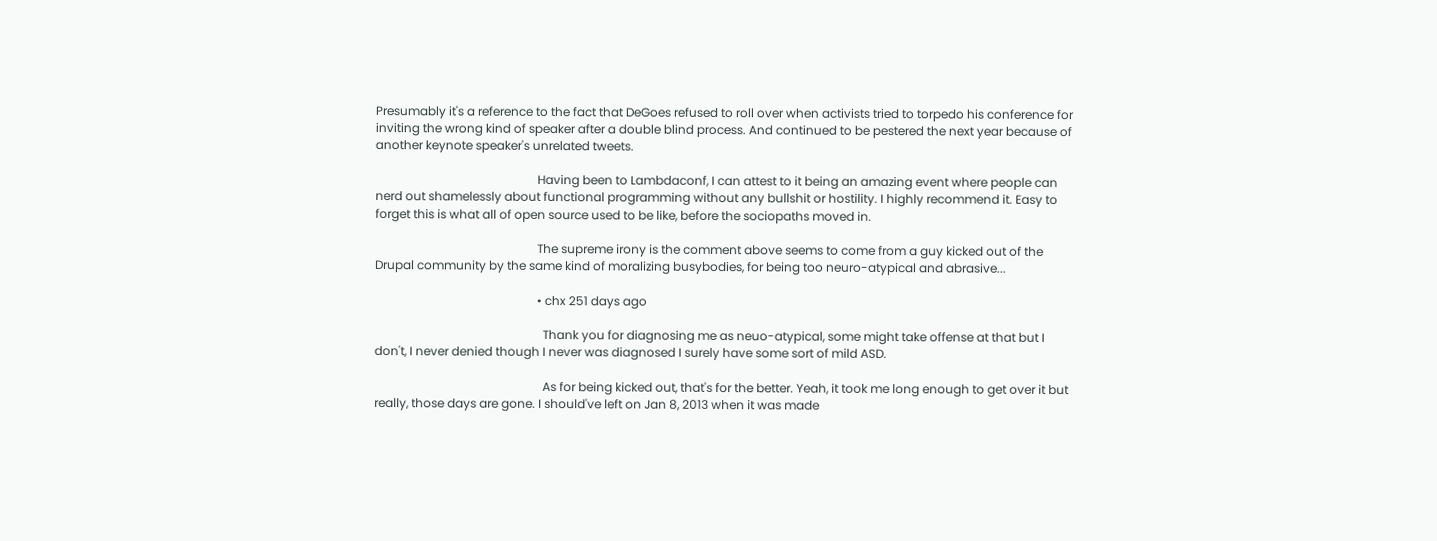Presumably it's a reference to the fact that DeGoes refused to roll over when activists tried to torpedo his conference for inviting the wrong kind of speaker after a double blind process. And continued to be pestered the next year because of another keynote speaker's unrelated tweets.

                                                      Having been to Lambdaconf, I can attest to it being an amazing event where people can nerd out shamelessly about functional programming without any bullshit or hostility. I highly recommend it. Easy to forget this is what all of open source used to be like, before the sociopaths moved in.

                                                      The supreme irony is the comment above seems to come from a guy kicked out of the Drupal community by the same kind of moralizing busybodies, for being too neuro-atypical and abrasive...

                                                      • chx 251 days ago

                                                        Thank you for diagnosing me as neuo-atypical, some might take offense at that but I don't, I never denied though I never was diagnosed I surely have some sort of mild ASD.

                                                        As for being kicked out, that's for the better. Yeah, it took me long enough to get over it but really, those days are gone. I should've left on Jan 8, 2013 when it was made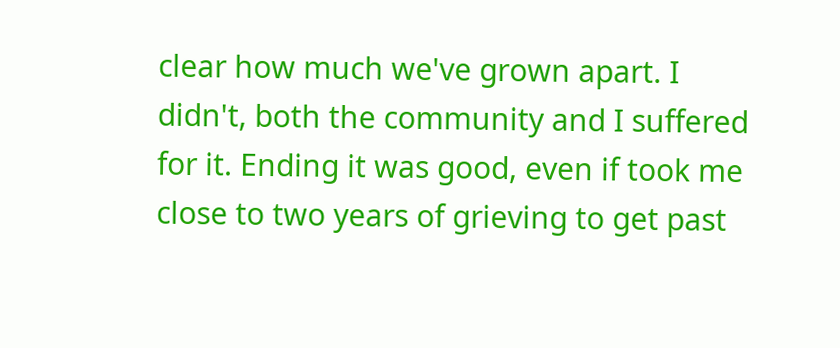clear how much we've grown apart. I didn't, both the community and I suffered for it. Ending it was good, even if took me close to two years of grieving to get past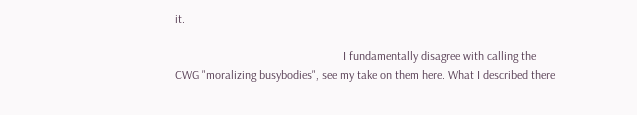it.

                                                        I fundamentally disagree with calling the CWG "moralizing busybodies", see my take on them here. What I described there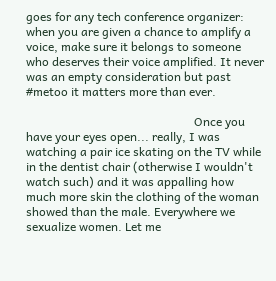goes for any tech conference organizer: when you are given a chance to amplify a voice, make sure it belongs to someone who deserves their voice amplified. It never was an empty consideration but past #metoo it matters more than ever.

                                                        Once you have your eyes open... really, I was watching a pair ice skating on the TV while in the dentist chair (otherwise I wouldn't watch such) and it was appalling how much more skin the clothing of the woman showed than the male. Everywhere we sexualize women. Let me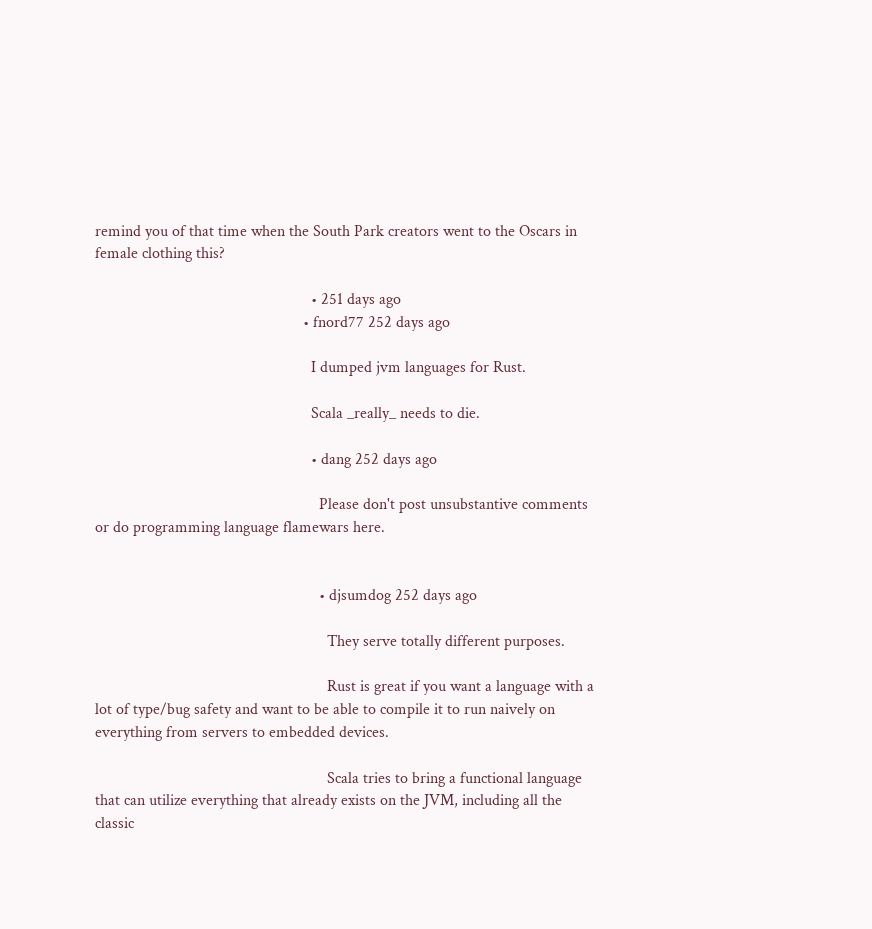remind you of that time when the South Park creators went to the Oscars in female clothing this?

                                                      • 251 days ago
                                                    • fnord77 252 days ago

                                                      I dumped jvm languages for Rust.

                                                      Scala _really_ needs to die.

                                                      • dang 252 days ago

                                                        Please don't post unsubstantive comments or do programming language flamewars here.


                                                        • djsumdog 252 days ago

                                                          They serve totally different purposes.

                                                          Rust is great if you want a language with a lot of type/bug safety and want to be able to compile it to run naively on everything from servers to embedded devices.

                                                          Scala tries to bring a functional language that can utilize everything that already exists on the JVM, including all the classic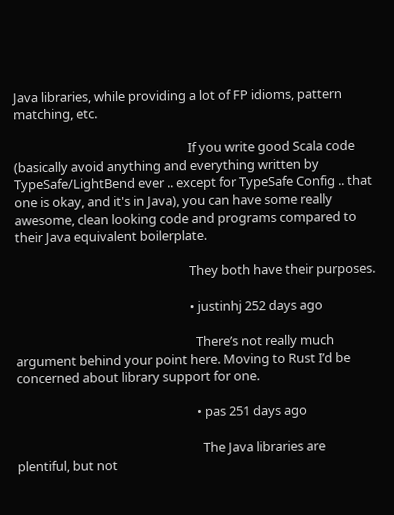Java libraries, while providing a lot of FP idioms, pattern matching, etc.

                                                          If you write good Scala code (basically avoid anything and everything written by TypeSafe/LightBend ever .. except for TypeSafe Config .. that one is okay, and it's in Java), you can have some really awesome, clean looking code and programs compared to their Java equivalent boilerplate.

                                                          They both have their purposes.

                                                          • justinhj 252 days ago

                                                            There’s not really much argument behind your point here. Moving to Rust I’d be concerned about library support for one.

                                                            • pas 251 days ago

                                                              The Java libraries are plentiful, but not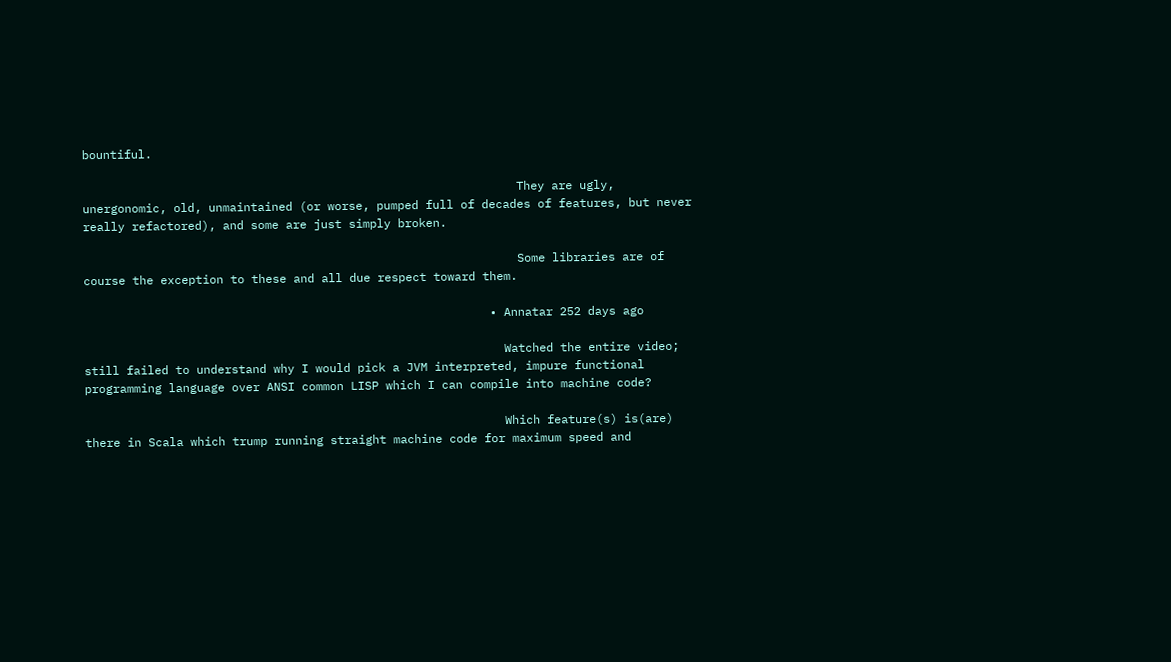bountiful.

                                                              They are ugly, unergonomic, old, unmaintained (or worse, pumped full of decades of features, but never really refactored), and some are just simply broken.

                                                              Some libraries are of course the exception to these and all due respect toward them.

                                                          • Annatar 252 days ago

                                                            Watched the entire video; still failed to understand why I would pick a JVM interpreted, impure functional programming language over ANSI common LISP which I can compile into machine code?

                                                            Which feature(s) is(are) there in Scala which trump running straight machine code for maximum speed and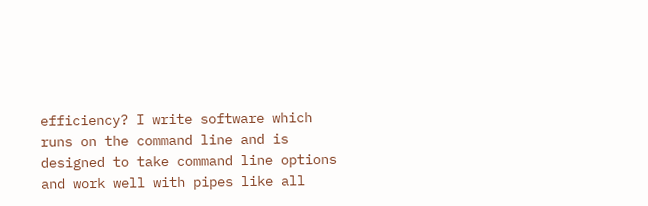efficiency? I write software which runs on the command line and is designed to take command line options and work well with pipes like all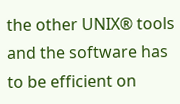the other UNIX® tools and the software has to be efficient on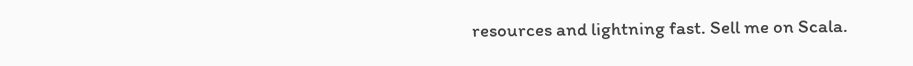resources and lightning fast. Sell me on Scala.